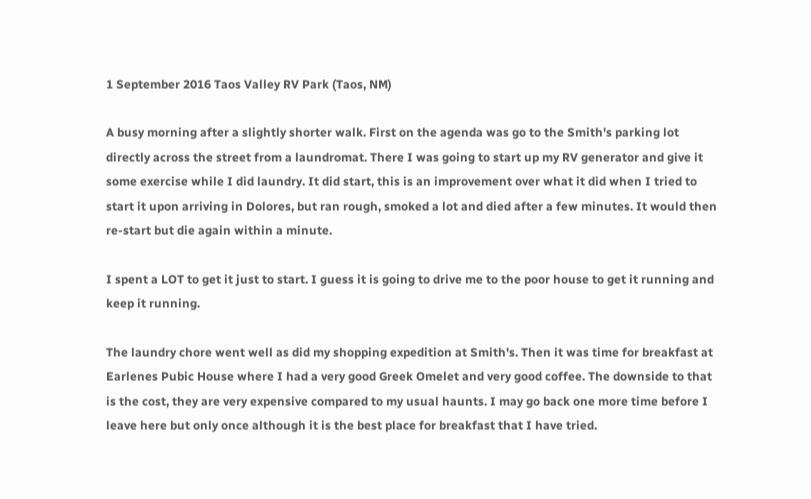1 September 2016 Taos Valley RV Park (Taos, NM)

A busy morning after a slightly shorter walk. First on the agenda was go to the Smith's parking lot directly across the street from a laundromat. There I was going to start up my RV generator and give it some exercise while I did laundry. It did start, this is an improvement over what it did when I tried to start it upon arriving in Dolores, but ran rough, smoked a lot and died after a few minutes. It would then re-start but die again within a minute.

I spent a LOT to get it just to start. I guess it is going to drive me to the poor house to get it running and keep it running.

The laundry chore went well as did my shopping expedition at Smith's. Then it was time for breakfast at Earlenes Pubic House where I had a very good Greek Omelet and very good coffee. The downside to that is the cost, they are very expensive compared to my usual haunts. I may go back one more time before I leave here but only once although it is the best place for breakfast that I have tried.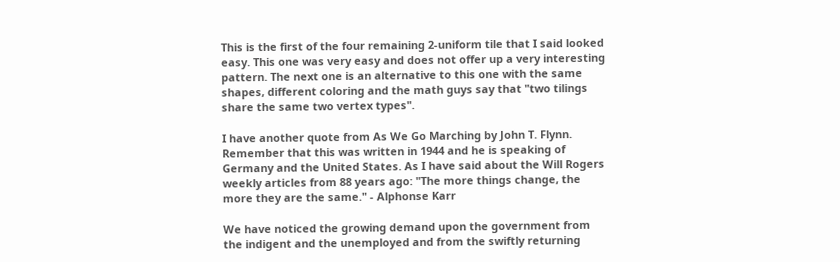This is the first of the four remaining 2-uniform tile that I said looked easy. This one was very easy and does not offer up a very interesting pattern. The next one is an alternative to this one with the same shapes, different coloring and the math guys say that "two tilings share the same two vertex types".

I have another quote from As We Go Marching by John T. Flynn. Remember that this was written in 1944 and he is speaking of Germany and the United States. As I have said about the Will Rogers weekly articles from 88 years ago: "The more things change, the more they are the same." - Alphonse Karr

We have noticed the growing demand upon the government from the indigent and the unemployed and from the swiftly returning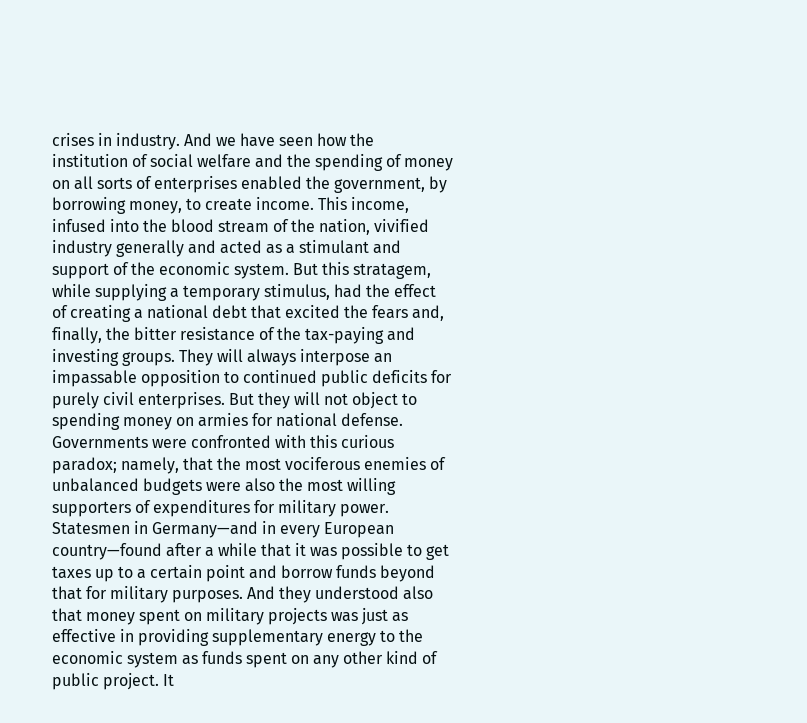crises in industry. And we have seen how the institution of social welfare and the spending of money on all sorts of enterprises enabled the government, by borrowing money, to create income. This income, infused into the blood stream of the nation, vivified industry generally and acted as a stimulant and support of the economic system. But this stratagem, while supplying a temporary stimulus, had the effect of creating a national debt that excited the fears and, finally, the bitter resistance of the tax-paying and investing groups. They will always interpose an impassable opposition to continued public deficits for purely civil enterprises. But they will not object to spending money on armies for national defense. Governments were confronted with this curious paradox; namely, that the most vociferous enemies of unbalanced budgets were also the most willing supporters of expenditures for military power. Statesmen in Germany—and in every European country—found after a while that it was possible to get taxes up to a certain point and borrow funds beyond that for military purposes. And they understood also that money spent on military projects was just as effective in providing supplementary energy to the economic system as funds spent on any other kind of public project. It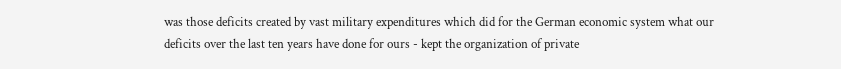was those deficits created by vast military expenditures which did for the German economic system what our deficits over the last ten years have done for ours - kept the organization of private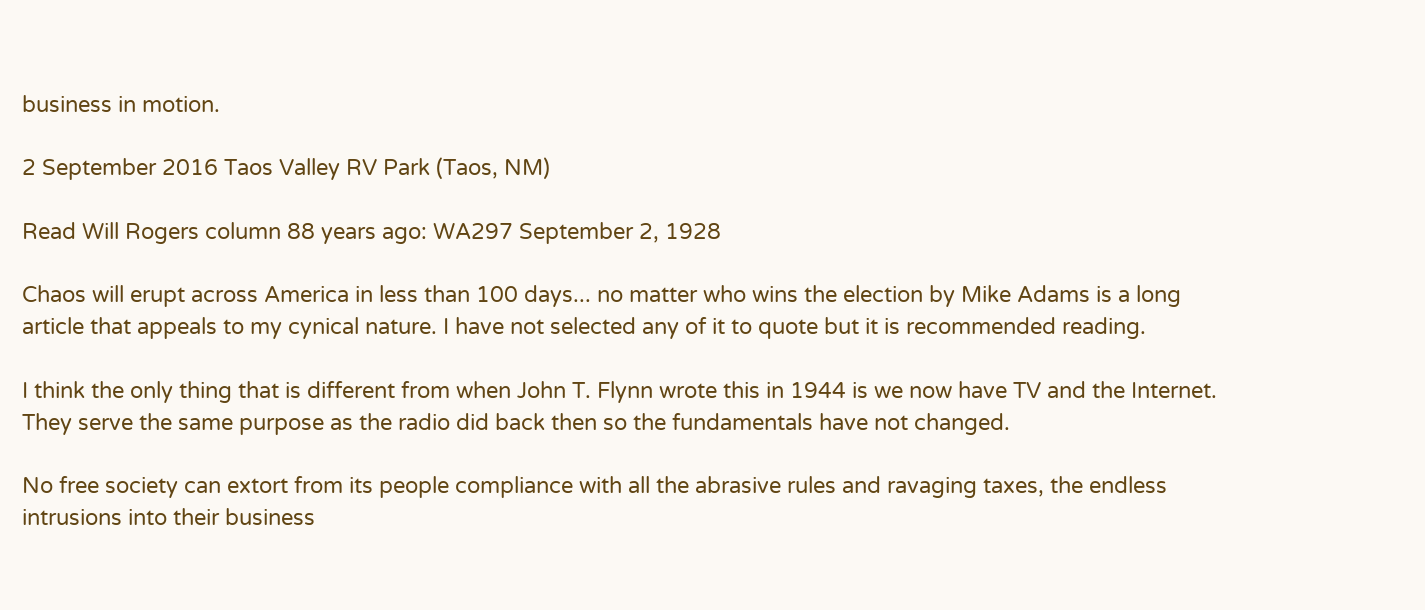business in motion.

2 September 2016 Taos Valley RV Park (Taos, NM)

Read Will Rogers column 88 years ago: WA297 September 2, 1928

Chaos will erupt across America in less than 100 days... no matter who wins the election by Mike Adams is a long article that appeals to my cynical nature. I have not selected any of it to quote but it is recommended reading.

I think the only thing that is different from when John T. Flynn wrote this in 1944 is we now have TV and the Internet. They serve the same purpose as the radio did back then so the fundamentals have not changed.

No free society can extort from its people compliance with all the abrasive rules and ravaging taxes, the endless intrusions into their business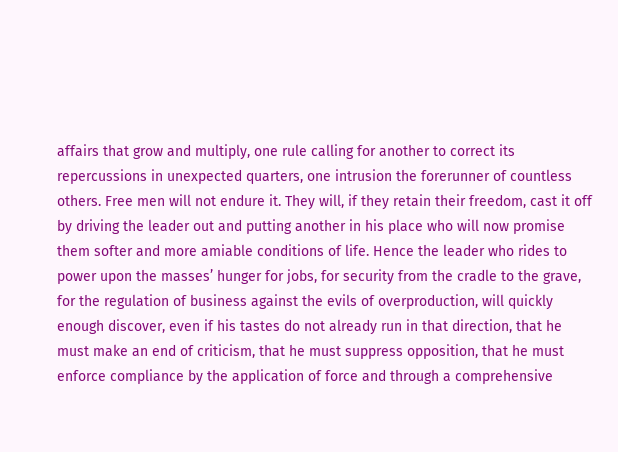affairs that grow and multiply, one rule calling for another to correct its repercussions in unexpected quarters, one intrusion the forerunner of countless others. Free men will not endure it. They will, if they retain their freedom, cast it off by driving the leader out and putting another in his place who will now promise them softer and more amiable conditions of life. Hence the leader who rides to power upon the masses’ hunger for jobs, for security from the cradle to the grave, for the regulation of business against the evils of overproduction, will quickly enough discover, even if his tastes do not already run in that direction, that he must make an end of criticism, that he must suppress opposition, that he must enforce compliance by the application of force and through a comprehensive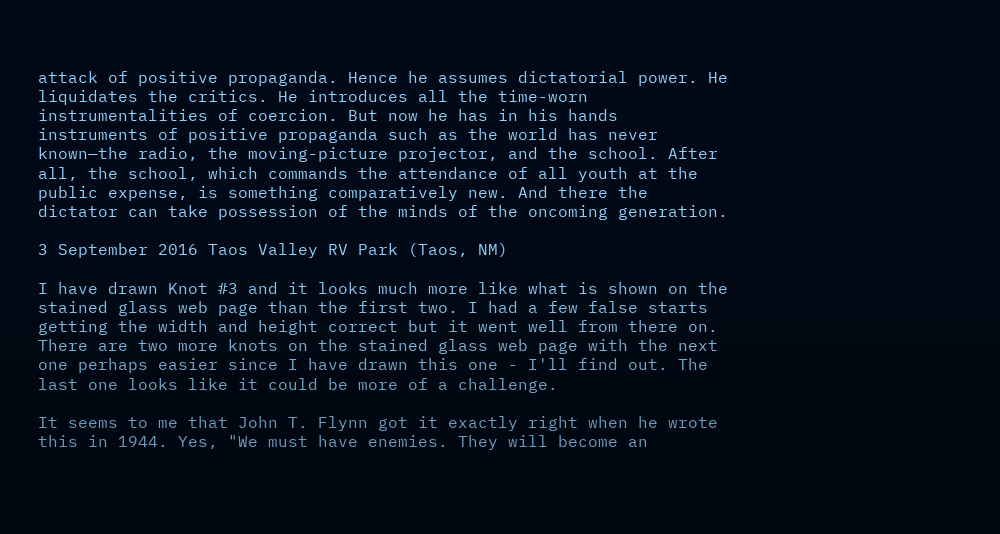attack of positive propaganda. Hence he assumes dictatorial power. He liquidates the critics. He introduces all the time-worn instrumentalities of coercion. But now he has in his hands instruments of positive propaganda such as the world has never known—the radio, the moving-picture projector, and the school. After all, the school, which commands the attendance of all youth at the public expense, is something comparatively new. And there the dictator can take possession of the minds of the oncoming generation.

3 September 2016 Taos Valley RV Park (Taos, NM)

I have drawn Knot #3 and it looks much more like what is shown on the stained glass web page than the first two. I had a few false starts getting the width and height correct but it went well from there on. There are two more knots on the stained glass web page with the next one perhaps easier since I have drawn this one - I'll find out. The last one looks like it could be more of a challenge.

It seems to me that John T. Flynn got it exactly right when he wrote this in 1944. Yes, "We must have enemies. They will become an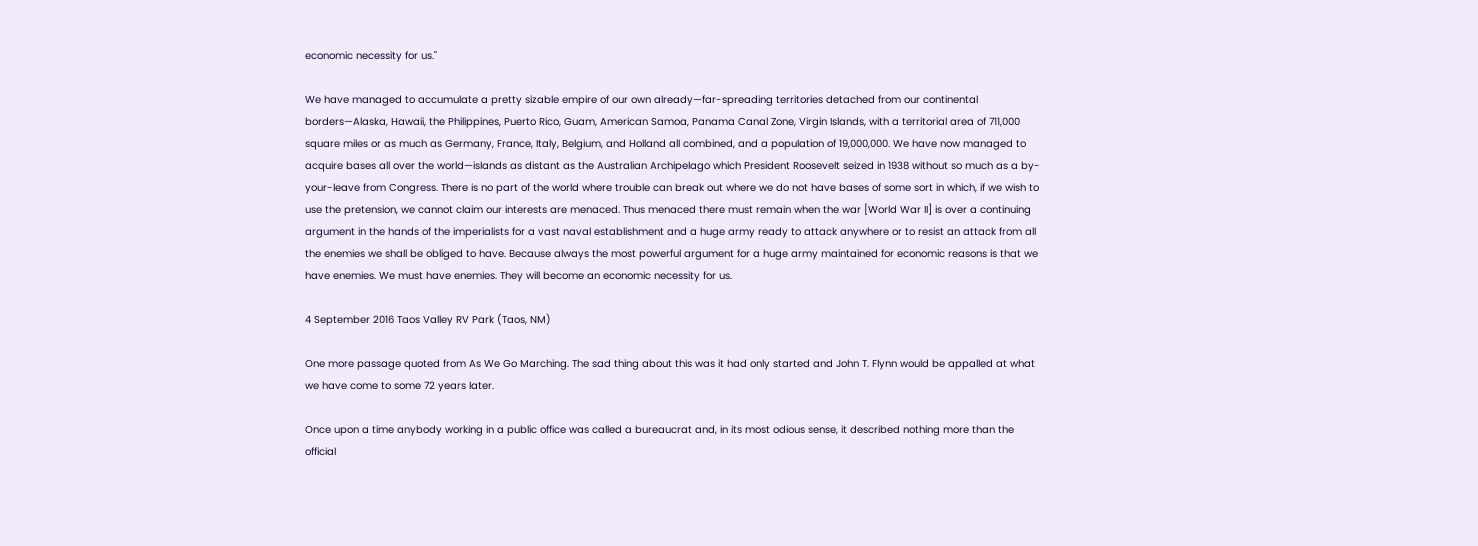economic necessity for us."

We have managed to accumulate a pretty sizable empire of our own already—far-spreading territories detached from our continental borders—Alaska, Hawaii, the Philippines, Puerto Rico, Guam, American Samoa, Panama Canal Zone, Virgin Islands, with a territorial area of 711,000 square miles or as much as Germany, France, Italy, Belgium, and Holland all combined, and a population of 19,000,000. We have now managed to acquire bases all over the world—islands as distant as the Australian Archipelago which President Roosevelt seized in 1938 without so much as a by-your-leave from Congress. There is no part of the world where trouble can break out where we do not have bases of some sort in which, if we wish to use the pretension, we cannot claim our interests are menaced. Thus menaced there must remain when the war [World War II] is over a continuing argument in the hands of the imperialists for a vast naval establishment and a huge army ready to attack anywhere or to resist an attack from all the enemies we shall be obliged to have. Because always the most powerful argument for a huge army maintained for economic reasons is that we have enemies. We must have enemies. They will become an economic necessity for us.

4 September 2016 Taos Valley RV Park (Taos, NM)

One more passage quoted from As We Go Marching. The sad thing about this was it had only started and John T. Flynn would be appalled at what we have come to some 72 years later.

Once upon a time anybody working in a public office was called a bureaucrat and, in its most odious sense, it described nothing more than the official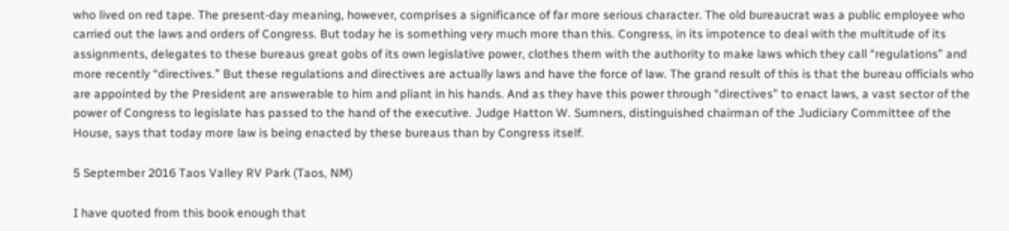who lived on red tape. The present-day meaning, however, comprises a significance of far more serious character. The old bureaucrat was a public employee who carried out the laws and orders of Congress. But today he is something very much more than this. Congress, in its impotence to deal with the multitude of its assignments, delegates to these bureaus great gobs of its own legislative power, clothes them with the authority to make laws which they call “regulations” and more recently “directives.” But these regulations and directives are actually laws and have the force of law. The grand result of this is that the bureau officials who are appointed by the President are answerable to him and pliant in his hands. And as they have this power through “directives” to enact laws, a vast sector of the power of Congress to legislate has passed to the hand of the executive. Judge Hatton W. Sumners, distinguished chairman of the Judiciary Committee of the House, says that today more law is being enacted by these bureaus than by Congress itself.

5 September 2016 Taos Valley RV Park (Taos, NM)

I have quoted from this book enough that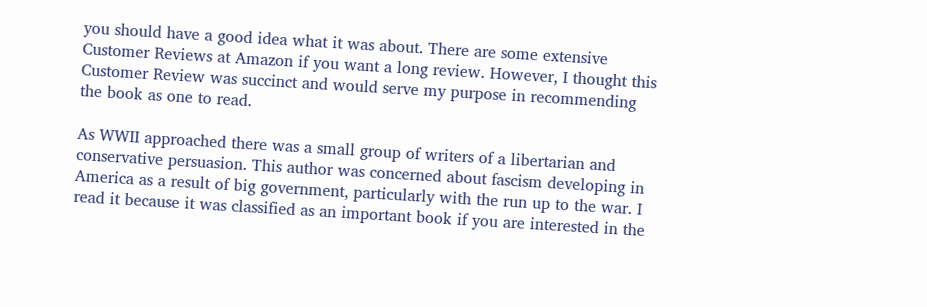you should have a good idea what it was about. There are some extensive Customer Reviews at Amazon if you want a long review. However, I thought this Customer Review was succinct and would serve my purpose in recommending the book as one to read.

As WWII approached there was a small group of writers of a libertarian and conservative persuasion. This author was concerned about fascism developing in America as a result of big government, particularly with the run up to the war. I read it because it was classified as an important book if you are interested in the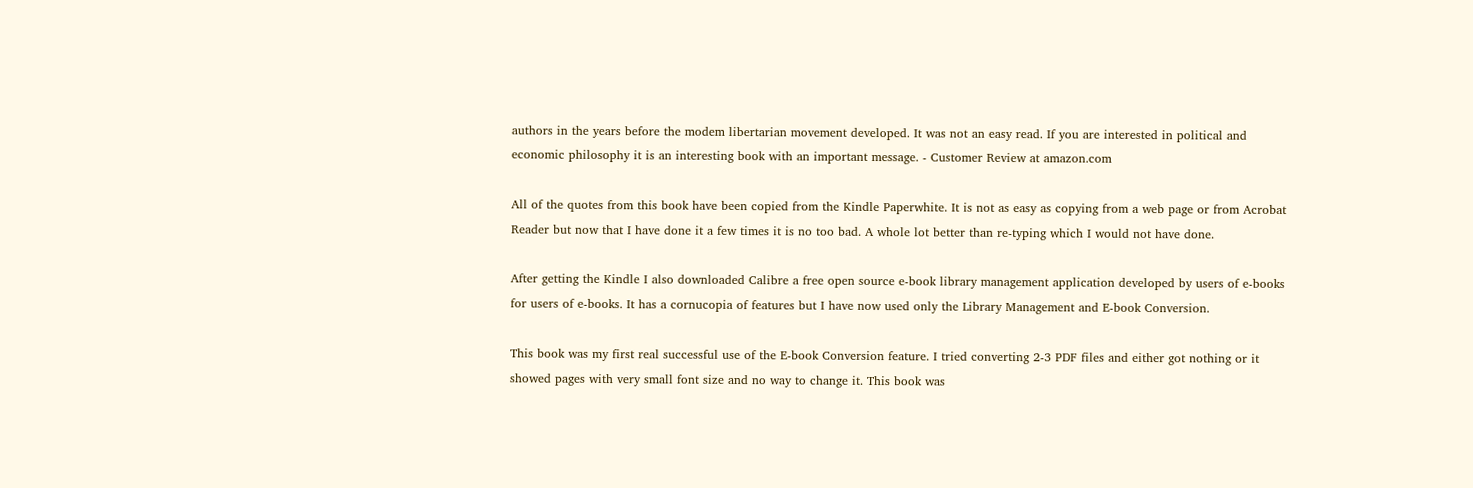authors in the years before the modem libertarian movement developed. It was not an easy read. If you are interested in political and economic philosophy it is an interesting book with an important message. - Customer Review at amazon.com

All of the quotes from this book have been copied from the Kindle Paperwhite. It is not as easy as copying from a web page or from Acrobat Reader but now that I have done it a few times it is no too bad. A whole lot better than re-typing which I would not have done.

After getting the Kindle I also downloaded Calibre a free open source e-book library management application developed by users of e-books for users of e-books. It has a cornucopia of features but I have now used only the Library Management and E-book Conversion.

This book was my first real successful use of the E-book Conversion feature. I tried converting 2-3 PDF files and either got nothing or it showed pages with very small font size and no way to change it. This book was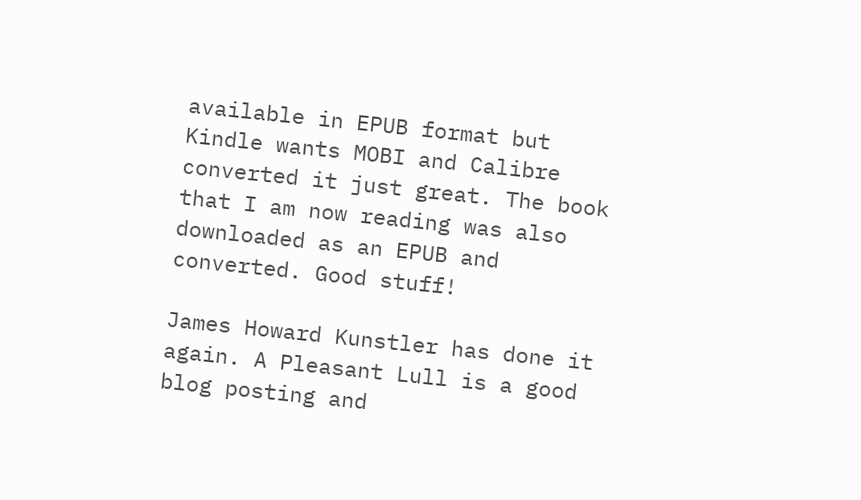available in EPUB format but Kindle wants MOBI and Calibre converted it just great. The book that I am now reading was also downloaded as an EPUB and converted. Good stuff!

James Howard Kunstler has done it again. A Pleasant Lull is a good blog posting and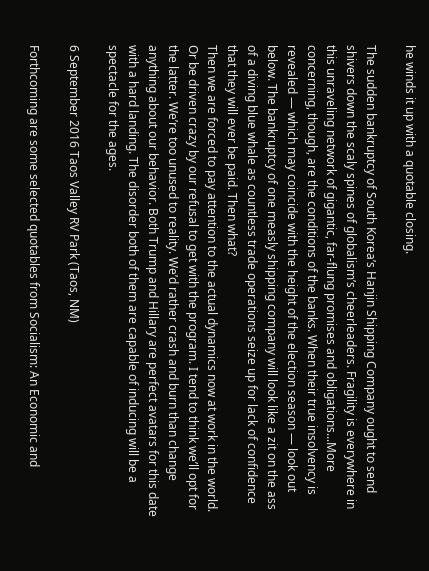he winds it up with a quotable closing.

The sudden bankruptcy of South Korea’s Hanjin Shipping Company ought to send shivers down the scaly spines of globalism’s cheerleaders. Fragility is everywhere in this unraveling network of gigantic, far-flung promises and obligations...More concerning, though, are the conditions of the banks. When their true insolvency is revealed — which may coincide with the height of the election season — look out below. The bankruptcy of one measly shipping company will look like a zit on the ass of a diving blue whale as countless trade operations seize up for lack of confidence that they will ever be paid. Then what?
Then we are forced to pay attention to the actual dynamics now at work in the world. Or be driven crazy by our refusal to get with the program. I tend to think we’ll opt for the latter. We’re too unused to reality. We’d rather crash and burn than change anything about our behavior. Both Trump and Hillary are perfect avatars for this date with a hard landing. The disorder both of them are capable of inducing will be a spectacle for the ages.

6 September 2016 Taos Valley RV Park (Taos, NM)

Forthcoming are some selected quotables from Socialism: An Economic and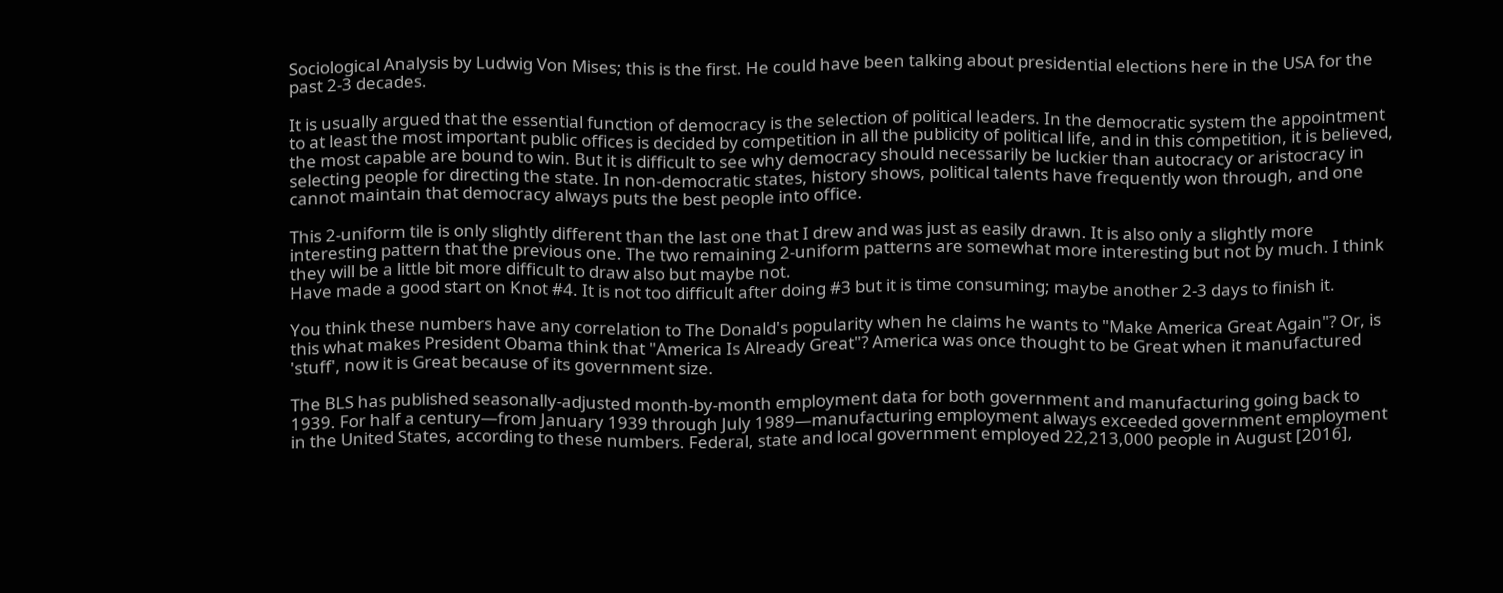Sociological Analysis by Ludwig Von Mises; this is the first. He could have been talking about presidential elections here in the USA for the past 2-3 decades.

It is usually argued that the essential function of democracy is the selection of political leaders. In the democratic system the appointment to at least the most important public offices is decided by competition in all the publicity of political life, and in this competition, it is believed, the most capable are bound to win. But it is difficult to see why democracy should necessarily be luckier than autocracy or aristocracy in selecting people for directing the state. In non-democratic states, history shows, political talents have frequently won through, and one cannot maintain that democracy always puts the best people into office.

This 2-uniform tile is only slightly different than the last one that I drew and was just as easily drawn. It is also only a slightly more interesting pattern that the previous one. The two remaining 2-uniform patterns are somewhat more interesting but not by much. I think they will be a little bit more difficult to draw also but maybe not.
Have made a good start on Knot #4. It is not too difficult after doing #3 but it is time consuming; maybe another 2-3 days to finish it.

You think these numbers have any correlation to The Donald's popularity when he claims he wants to "Make America Great Again"? Or, is this what makes President Obama think that "America Is Already Great"? America was once thought to be Great when it manufactured 'stuff', now it is Great because of its government size.

The BLS has published seasonally-adjusted month-by-month employment data for both government and manufacturing going back to 1939. For half a century—from January 1939 through July 1989—manufacturing employment always exceeded government employment in the United States, according to these numbers. Federal, state and local government employed 22,213,000 people in August [2016],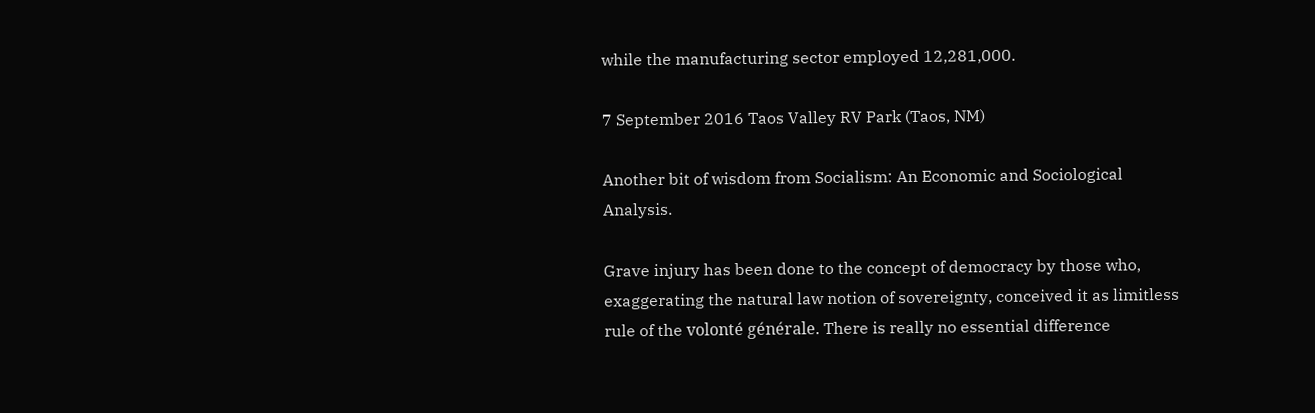while the manufacturing sector employed 12,281,000.

7 September 2016 Taos Valley RV Park (Taos, NM)

Another bit of wisdom from Socialism: An Economic and Sociological Analysis.

Grave injury has been done to the concept of democracy by those who, exaggerating the natural law notion of sovereignty, conceived it as limitless rule of the volonté générale. There is really no essential difference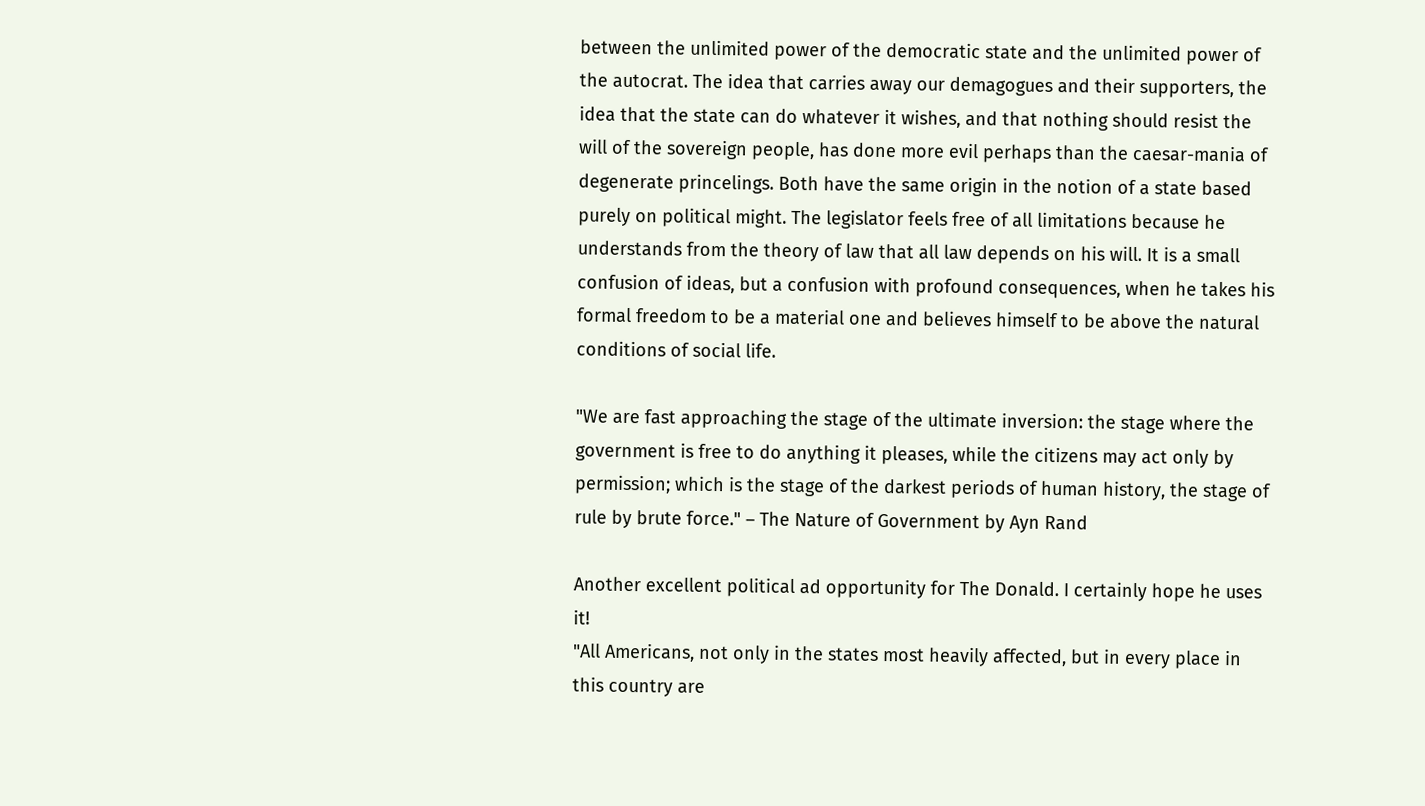between the unlimited power of the democratic state and the unlimited power of the autocrat. The idea that carries away our demagogues and their supporters, the idea that the state can do whatever it wishes, and that nothing should resist the will of the sovereign people, has done more evil perhaps than the caesar-mania of degenerate princelings. Both have the same origin in the notion of a state based purely on political might. The legislator feels free of all limitations because he understands from the theory of law that all law depends on his will. It is a small confusion of ideas, but a confusion with profound consequences, when he takes his formal freedom to be a material one and believes himself to be above the natural conditions of social life.

"We are fast approaching the stage of the ultimate inversion: the stage where the government is free to do anything it pleases, while the citizens may act only by permission; which is the stage of the darkest periods of human history, the stage of rule by brute force." – The Nature of Government by Ayn Rand

Another excellent political ad opportunity for The Donald. I certainly hope he uses it!
"All Americans, not only in the states most heavily affected, but in every place in this country are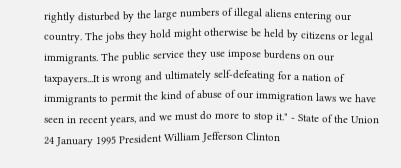rightly disturbed by the large numbers of illegal aliens entering our country. The jobs they hold might otherwise be held by citizens or legal immigrants. The public service they use impose burdens on our taxpayers...It is wrong and ultimately self-defeating for a nation of immigrants to permit the kind of abuse of our immigration laws we have seen in recent years, and we must do more to stop it." - State of the Union 24 January 1995 President William Jefferson Clinton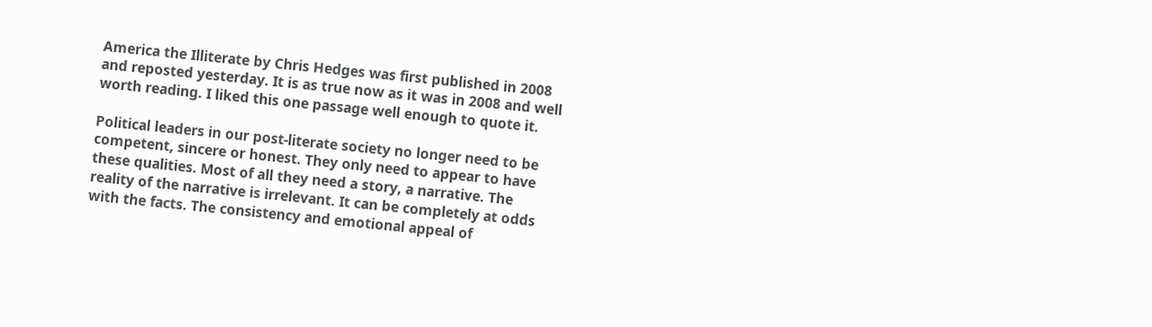America the Illiterate by Chris Hedges was first published in 2008 and reposted yesterday. It is as true now as it was in 2008 and well worth reading. I liked this one passage well enough to quote it.

Political leaders in our post-literate society no longer need to be competent, sincere or honest. They only need to appear to have these qualities. Most of all they need a story, a narrative. The reality of the narrative is irrelevant. It can be completely at odds with the facts. The consistency and emotional appeal of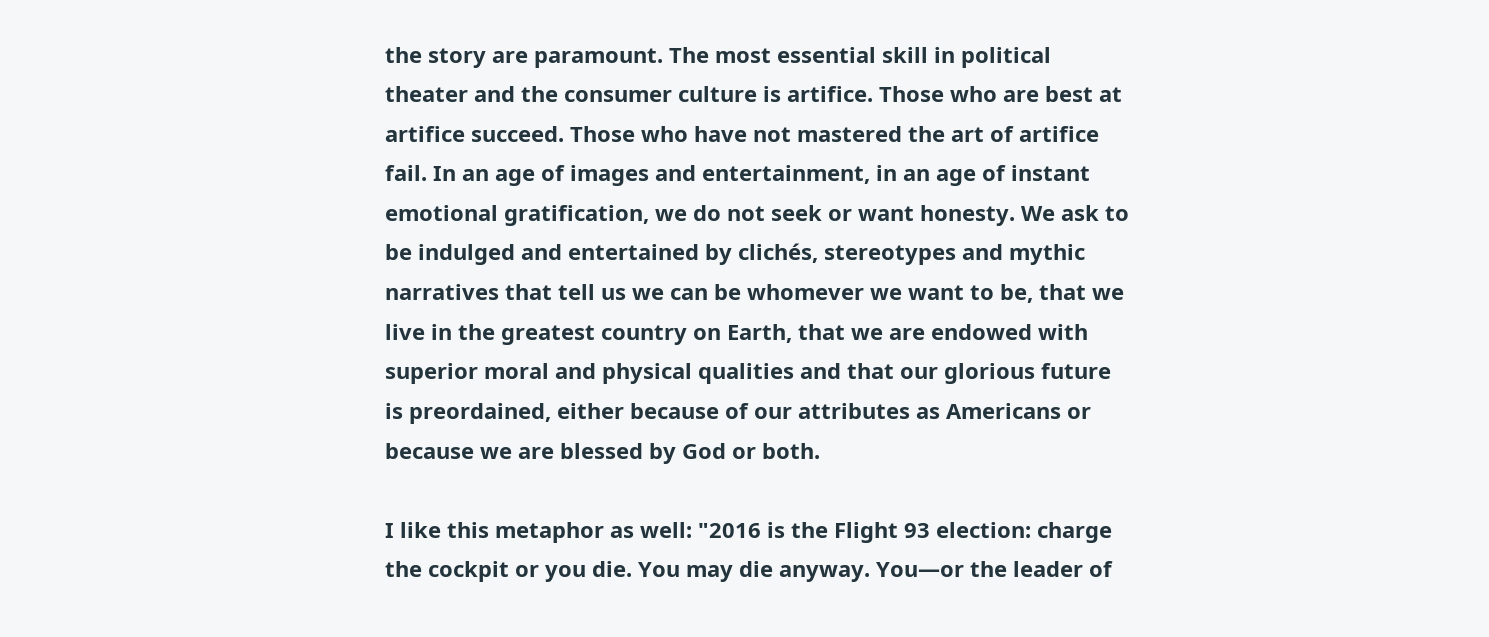the story are paramount. The most essential skill in political theater and the consumer culture is artifice. Those who are best at artifice succeed. Those who have not mastered the art of artifice fail. In an age of images and entertainment, in an age of instant emotional gratification, we do not seek or want honesty. We ask to be indulged and entertained by clichés, stereotypes and mythic narratives that tell us we can be whomever we want to be, that we live in the greatest country on Earth, that we are endowed with superior moral and physical qualities and that our glorious future is preordained, either because of our attributes as Americans or because we are blessed by God or both.

I like this metaphor as well: "2016 is the Flight 93 election: charge the cockpit or you die. You may die anyway. You—or the leader of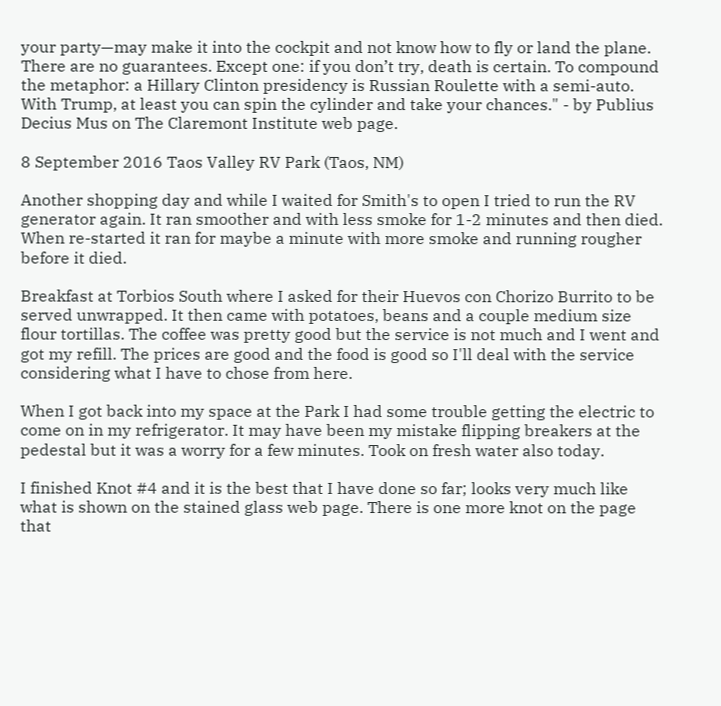your party—may make it into the cockpit and not know how to fly or land the plane. There are no guarantees. Except one: if you don’t try, death is certain. To compound the metaphor: a Hillary Clinton presidency is Russian Roulette with a semi-auto. With Trump, at least you can spin the cylinder and take your chances." - by Publius Decius Mus on The Claremont Institute web page.

8 September 2016 Taos Valley RV Park (Taos, NM)

Another shopping day and while I waited for Smith's to open I tried to run the RV generator again. It ran smoother and with less smoke for 1-2 minutes and then died. When re-started it ran for maybe a minute with more smoke and running rougher before it died.

Breakfast at Torbios South where I asked for their Huevos con Chorizo Burrito to be served unwrapped. It then came with potatoes, beans and a couple medium size flour tortillas. The coffee was pretty good but the service is not much and I went and got my refill. The prices are good and the food is good so I'll deal with the service considering what I have to chose from here.

When I got back into my space at the Park I had some trouble getting the electric to come on in my refrigerator. It may have been my mistake flipping breakers at the pedestal but it was a worry for a few minutes. Took on fresh water also today.

I finished Knot #4 and it is the best that I have done so far; looks very much like what is shown on the stained glass web page. There is one more knot on the page that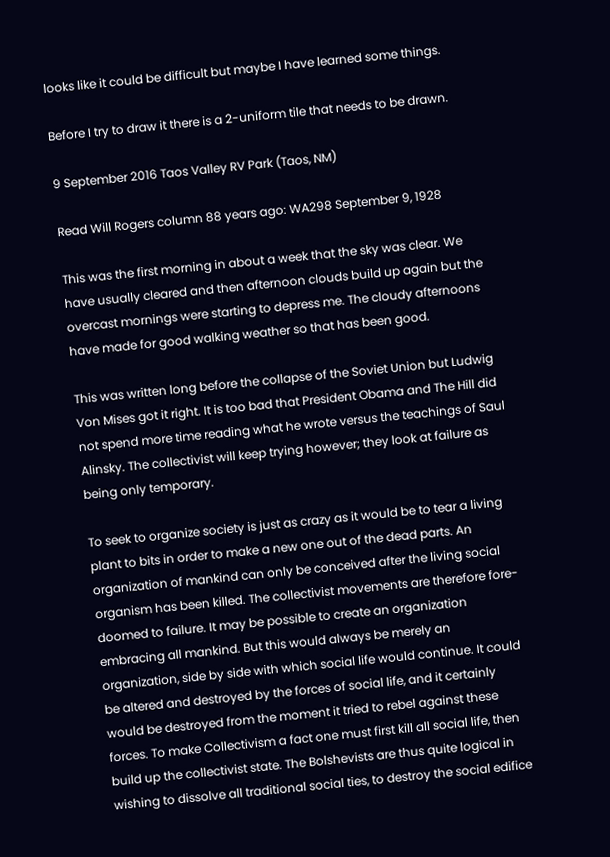looks like it could be difficult but maybe I have learned some things.

Before I try to draw it there is a 2-uniform tile that needs to be drawn.

9 September 2016 Taos Valley RV Park (Taos, NM)

Read Will Rogers column 88 years ago: WA298 September 9, 1928

This was the first morning in about a week that the sky was clear. We have usually cleared and then afternoon clouds build up again but the overcast mornings were starting to depress me. The cloudy afternoons have made for good walking weather so that has been good.

This was written long before the collapse of the Soviet Union but Ludwig Von Mises got it right. It is too bad that President Obama and The Hill did not spend more time reading what he wrote versus the teachings of Saul Alinsky. The collectivist will keep trying however; they look at failure as being only temporary.

To seek to organize society is just as crazy as it would be to tear a living plant to bits in order to make a new one out of the dead parts. An organization of mankind can only be conceived after the living social organism has been killed. The collectivist movements are therefore fore-doomed to failure. It may be possible to create an organization embracing all mankind. But this would always be merely an organization, side by side with which social life would continue. It could be altered and destroyed by the forces of social life, and it certainly would be destroyed from the moment it tried to rebel against these forces. To make Collectivism a fact one must first kill all social life, then build up the collectivist state. The Bolshevists are thus quite logical in wishing to dissolve all traditional social ties, to destroy the social edifice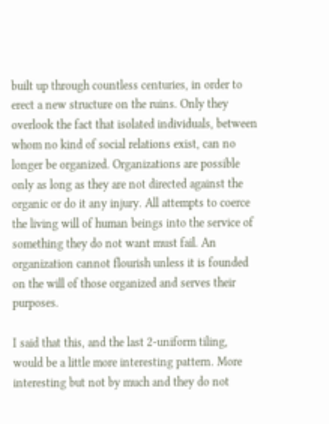built up through countless centuries, in order to erect a new structure on the ruins. Only they overlook the fact that isolated individuals, between whom no kind of social relations exist, can no longer be organized. Organizations are possible only as long as they are not directed against the organic or do it any injury. All attempts to coerce the living will of human beings into the service of something they do not want must fail. An organization cannot flourish unless it is founded on the will of those organized and serves their purposes.

I said that this, and the last 2-uniform tiling, would be a little more interesting pattern. More interesting but not by much and they do not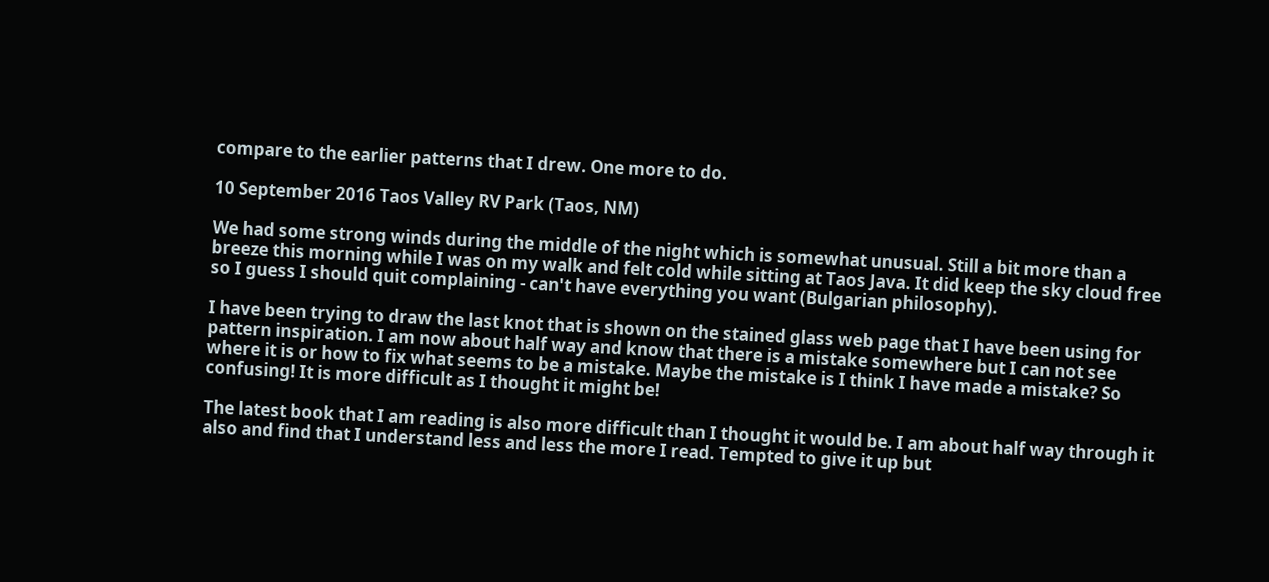compare to the earlier patterns that I drew. One more to do.

10 September 2016 Taos Valley RV Park (Taos, NM)

We had some strong winds during the middle of the night which is somewhat unusual. Still a bit more than a breeze this morning while I was on my walk and felt cold while sitting at Taos Java. It did keep the sky cloud free so I guess I should quit complaining - can't have everything you want (Bulgarian philosophy).

I have been trying to draw the last knot that is shown on the stained glass web page that I have been using for pattern inspiration. I am now about half way and know that there is a mistake somewhere but I can not see where it is or how to fix what seems to be a mistake. Maybe the mistake is I think I have made a mistake? So confusing! It is more difficult as I thought it might be!

The latest book that I am reading is also more difficult than I thought it would be. I am about half way through it also and find that I understand less and less the more I read. Tempted to give it up but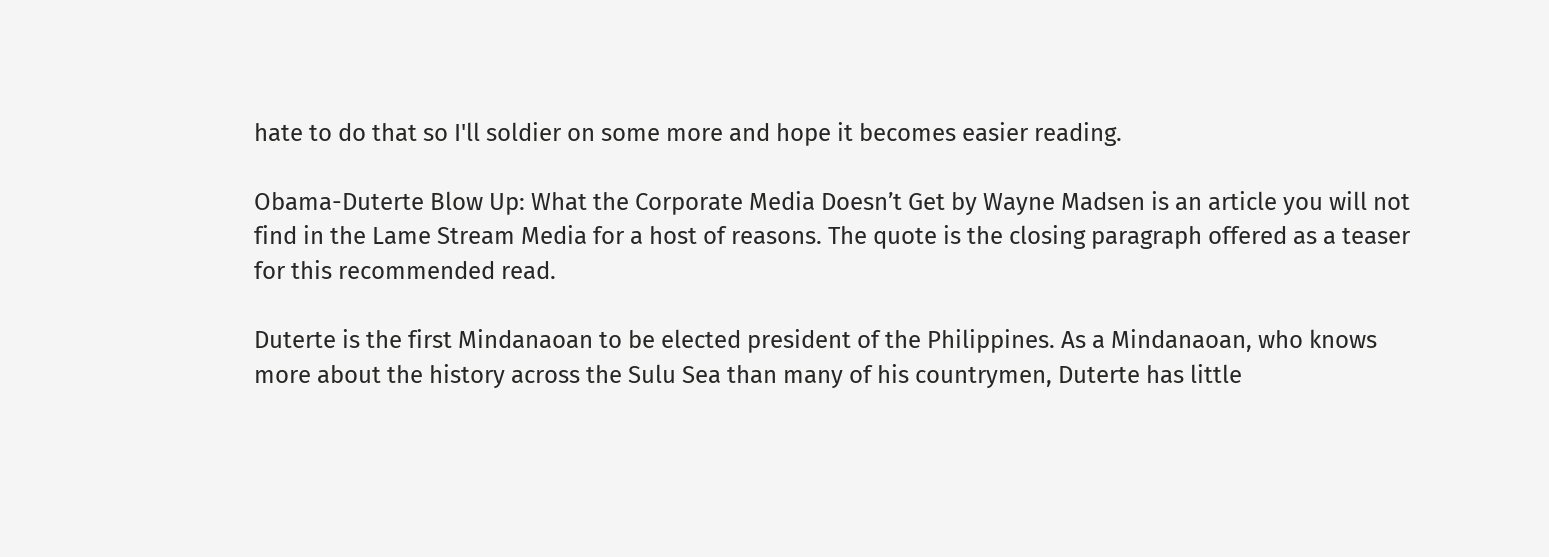hate to do that so I'll soldier on some more and hope it becomes easier reading.

Obama-Duterte Blow Up: What the Corporate Media Doesn’t Get by Wayne Madsen is an article you will not find in the Lame Stream Media for a host of reasons. The quote is the closing paragraph offered as a teaser for this recommended read.

Duterte is the first Mindanaoan to be elected president of the Philippines. As a Mindanaoan, who knows more about the history across the Sulu Sea than many of his countrymen, Duterte has little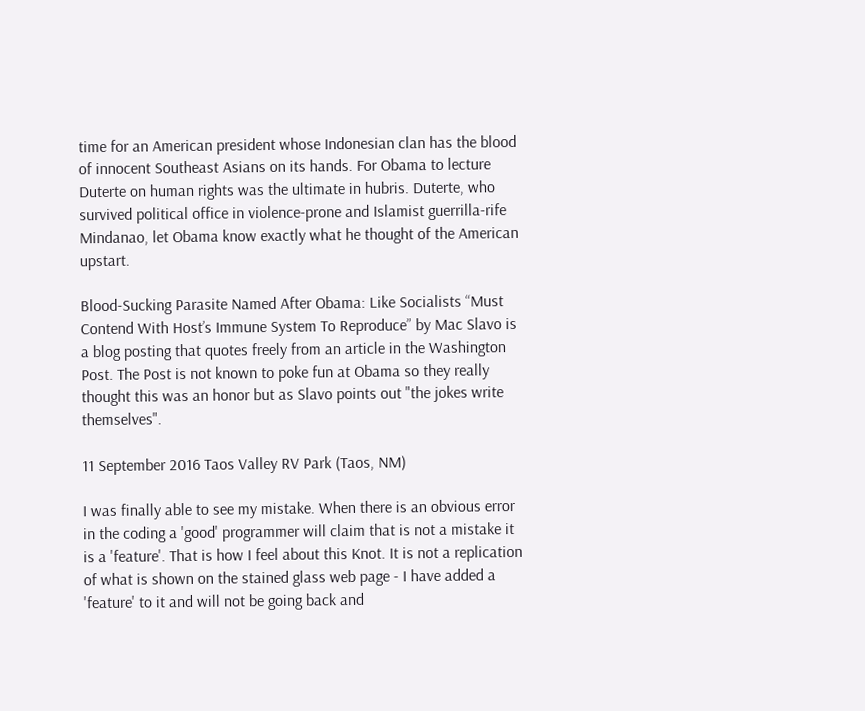time for an American president whose Indonesian clan has the blood of innocent Southeast Asians on its hands. For Obama to lecture Duterte on human rights was the ultimate in hubris. Duterte, who survived political office in violence-prone and Islamist guerrilla-rife Mindanao, let Obama know exactly what he thought of the American upstart.

Blood-Sucking Parasite Named After Obama: Like Socialists “Must Contend With Host’s Immune System To Reproduce” by Mac Slavo is a blog posting that quotes freely from an article in the Washington Post. The Post is not known to poke fun at Obama so they really thought this was an honor but as Slavo points out "the jokes write themselves".

11 September 2016 Taos Valley RV Park (Taos, NM)

I was finally able to see my mistake. When there is an obvious error in the coding a 'good' programmer will claim that is not a mistake it is a 'feature'. That is how I feel about this Knot. It is not a replication of what is shown on the stained glass web page - I have added a 'feature' to it and will not be going back and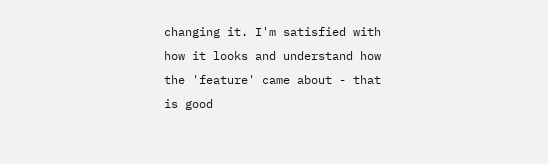changing it. I'm satisfied with how it looks and understand how the 'feature' came about - that is good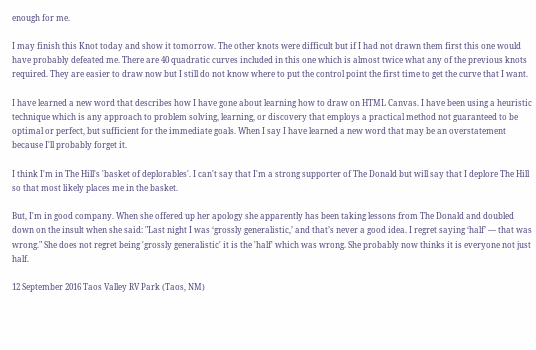enough for me.

I may finish this Knot today and show it tomorrow. The other knots were difficult but if I had not drawn them first this one would have probably defeated me. There are 40 quadratic curves included in this one which is almost twice what any of the previous knots required. They are easier to draw now but I still do not know where to put the control point the first time to get the curve that I want.

I have learned a new word that describes how I have gone about learning how to draw on HTML Canvas. I have been using a heuristic technique which is any approach to problem solving, learning, or discovery that employs a practical method not guaranteed to be optimal or perfect, but sufficient for the immediate goals. When I say I have learned a new word that may be an overstatement because I'll probably forget it.

I think I'm in The Hill's 'basket of deplorables'. I can't say that I'm a strong supporter of The Donald but will say that I deplore The Hill so that most likely places me in the basket.

But, I'm in good company. When she offered up her apology she apparently has been taking lessons from The Donald and doubled down on the insult when she said: "Last night I was ‘grossly generalistic,’ and that’s never a good idea. I regret saying ‘half’ — that was wrong." She does not regret being 'grossly generalistic' it is the 'half' which was wrong. She probably now thinks it is everyone not just half.

12 September 2016 Taos Valley RV Park (Taos, NM)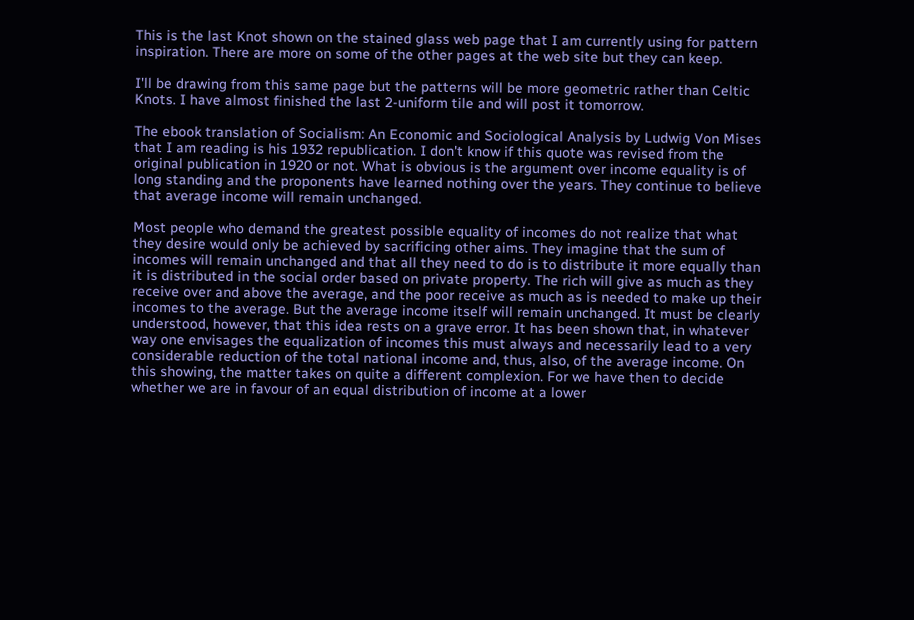This is the last Knot shown on the stained glass web page that I am currently using for pattern inspiration. There are more on some of the other pages at the web site but they can keep.

I'll be drawing from this same page but the patterns will be more geometric rather than Celtic Knots. I have almost finished the last 2-uniform tile and will post it tomorrow.

The ebook translation of Socialism: An Economic and Sociological Analysis by Ludwig Von Mises that I am reading is his 1932 republication. I don't know if this quote was revised from the original publication in 1920 or not. What is obvious is the argument over income equality is of long standing and the proponents have learned nothing over the years. They continue to believe that average income will remain unchanged.

Most people who demand the greatest possible equality of incomes do not realize that what they desire would only be achieved by sacrificing other aims. They imagine that the sum of incomes will remain unchanged and that all they need to do is to distribute it more equally than it is distributed in the social order based on private property. The rich will give as much as they receive over and above the average, and the poor receive as much as is needed to make up their incomes to the average. But the average income itself will remain unchanged. It must be clearly understood, however, that this idea rests on a grave error. It has been shown that, in whatever way one envisages the equalization of incomes this must always and necessarily lead to a very considerable reduction of the total national income and, thus, also, of the average income. On this showing, the matter takes on quite a different complexion. For we have then to decide whether we are in favour of an equal distribution of income at a lower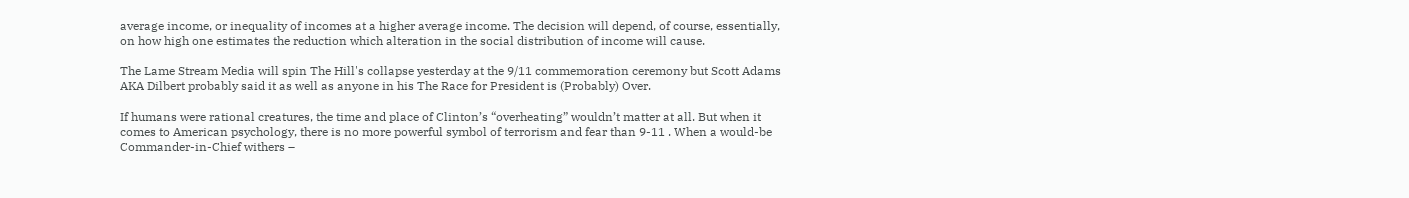average income, or inequality of incomes at a higher average income. The decision will depend, of course, essentially, on how high one estimates the reduction which alteration in the social distribution of income will cause.

The Lame Stream Media will spin The Hill's collapse yesterday at the 9/11 commemoration ceremony but Scott Adams AKA Dilbert probably said it as well as anyone in his The Race for President is (Probably) Over.

If humans were rational creatures, the time and place of Clinton’s “overheating” wouldn’t matter at all. But when it comes to American psychology, there is no more powerful symbol of terrorism and fear than 9-11 . When a would-be Commander-in-Chief withers –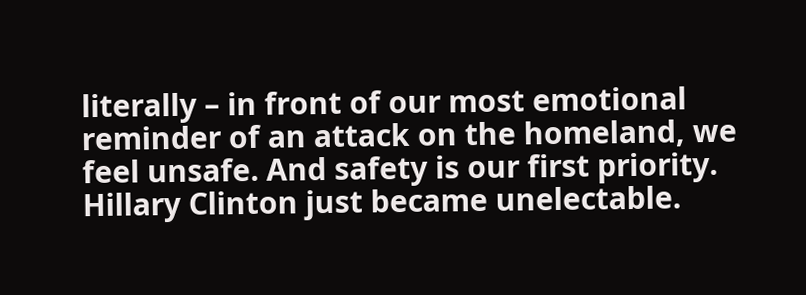literally – in front of our most emotional reminder of an attack on the homeland, we feel unsafe. And safety is our first priority. Hillary Clinton just became unelectable.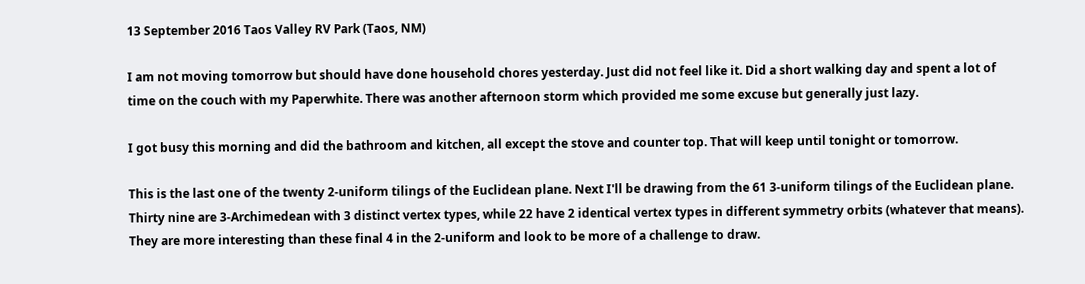13 September 2016 Taos Valley RV Park (Taos, NM)

I am not moving tomorrow but should have done household chores yesterday. Just did not feel like it. Did a short walking day and spent a lot of time on the couch with my Paperwhite. There was another afternoon storm which provided me some excuse but generally just lazy.

I got busy this morning and did the bathroom and kitchen, all except the stove and counter top. That will keep until tonight or tomorrow.

This is the last one of the twenty 2-uniform tilings of the Euclidean plane. Next I'll be drawing from the 61 3-uniform tilings of the Euclidean plane. Thirty nine are 3-Archimedean with 3 distinct vertex types, while 22 have 2 identical vertex types in different symmetry orbits (whatever that means). They are more interesting than these final 4 in the 2-uniform and look to be more of a challenge to draw.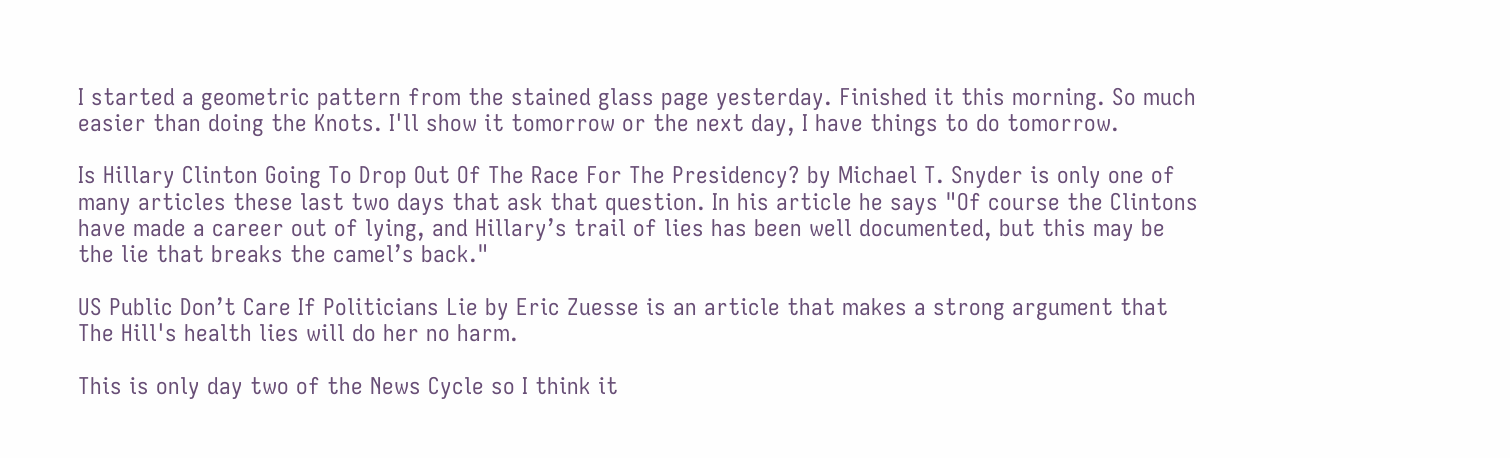I started a geometric pattern from the stained glass page yesterday. Finished it this morning. So much easier than doing the Knots. I'll show it tomorrow or the next day, I have things to do tomorrow.

Is Hillary Clinton Going To Drop Out Of The Race For The Presidency? by Michael T. Snyder is only one of many articles these last two days that ask that question. In his article he says "Of course the Clintons have made a career out of lying, and Hillary’s trail of lies has been well documented, but this may be the lie that breaks the camel’s back."

US Public Don’t Care If Politicians Lie by Eric Zuesse is an article that makes a strong argument that The Hill's health lies will do her no harm.

This is only day two of the News Cycle so I think it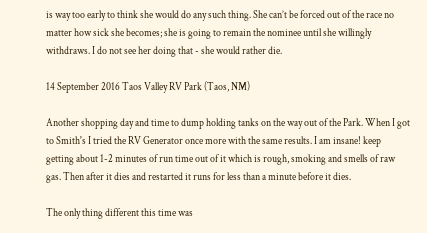is way too early to think she would do any such thing. She can’t be forced out of the race no matter how sick she becomes; she is going to remain the nominee until she willingly withdraws. I do not see her doing that - she would rather die.

14 September 2016 Taos Valley RV Park (Taos, NM)

Another shopping day and time to dump holding tanks on the way out of the Park. When I got to Smith's I tried the RV Generator once more with the same results. I am insane! keep getting about 1-2 minutes of run time out of it which is rough, smoking and smells of raw gas. Then after it dies and restarted it runs for less than a minute before it dies.

The only thing different this time was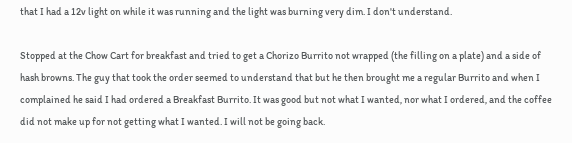that I had a 12v light on while it was running and the light was burning very dim. I don't understand.

Stopped at the Chow Cart for breakfast and tried to get a Chorizo Burrito not wrapped (the filling on a plate) and a side of hash browns. The guy that took the order seemed to understand that but he then brought me a regular Burrito and when I complained he said I had ordered a Breakfast Burrito. It was good but not what I wanted, nor what I ordered, and the coffee did not make up for not getting what I wanted. I will not be going back.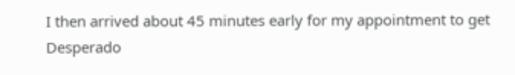I then arrived about 45 minutes early for my appointment to get Desperado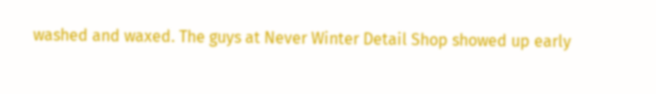washed and waxed. The guys at Never Winter Detail Shop showed up early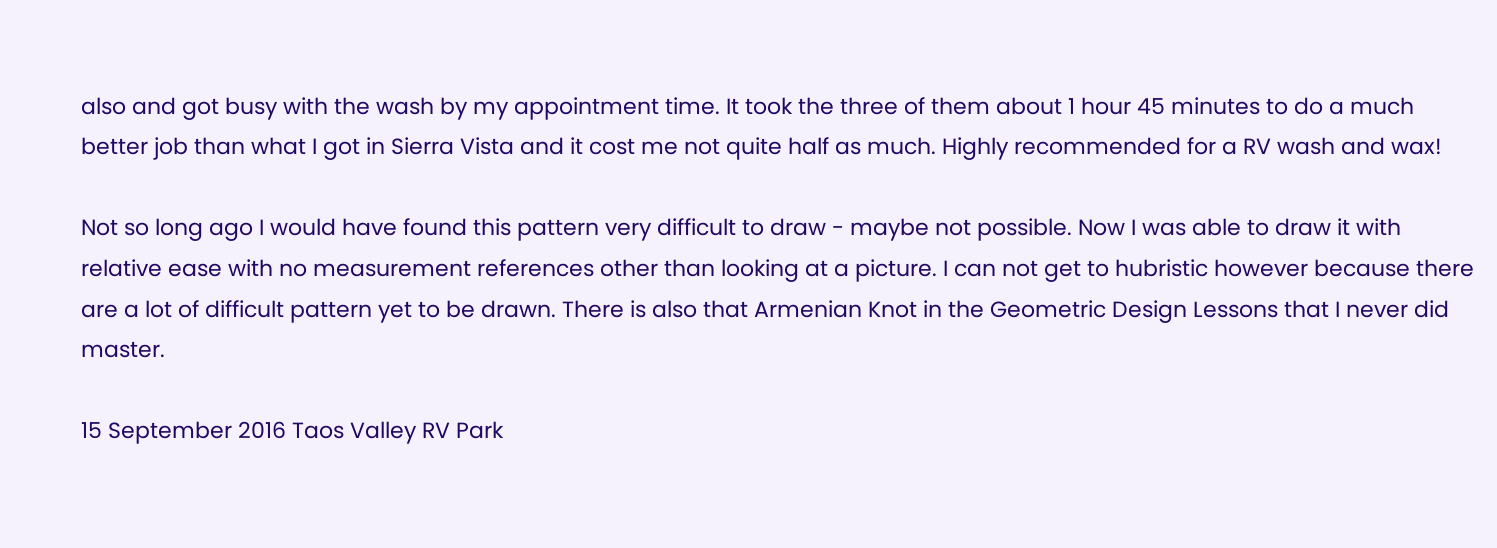also and got busy with the wash by my appointment time. It took the three of them about 1 hour 45 minutes to do a much better job than what I got in Sierra Vista and it cost me not quite half as much. Highly recommended for a RV wash and wax!

Not so long ago I would have found this pattern very difficult to draw - maybe not possible. Now I was able to draw it with relative ease with no measurement references other than looking at a picture. I can not get to hubristic however because there are a lot of difficult pattern yet to be drawn. There is also that Armenian Knot in the Geometric Design Lessons that I never did master.

15 September 2016 Taos Valley RV Park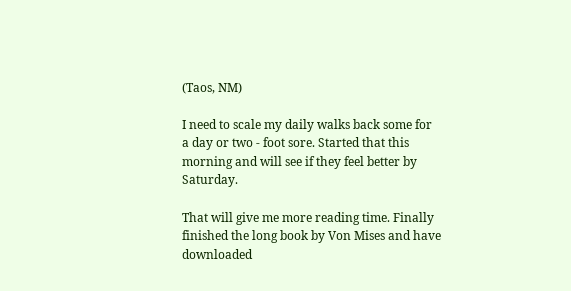(Taos, NM)

I need to scale my daily walks back some for a day or two - foot sore. Started that this morning and will see if they feel better by Saturday.

That will give me more reading time. Finally finished the long book by Von Mises and have downloaded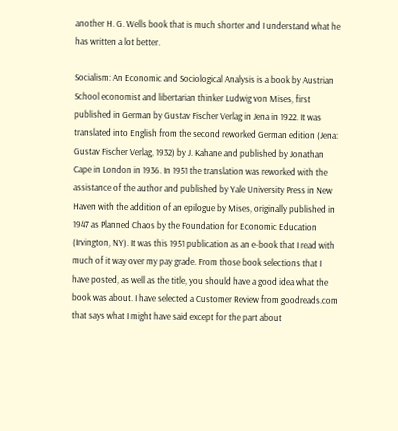another H. G. Wells book that is much shorter and I understand what he has written a lot better.

Socialism: An Economic and Sociological Analysis is a book by Austrian School economist and libertarian thinker Ludwig von Mises, first published in German by Gustav Fischer Verlag in Jena in 1922. It was translated into English from the second reworked German edition (Jena: Gustav Fischer Verlag, 1932) by J. Kahane and published by Jonathan Cape in London in 1936. In 1951 the translation was reworked with the assistance of the author and published by Yale University Press in New Haven with the addition of an epilogue by Mises, originally published in 1947 as Planned Chaos by the Foundation for Economic Education (Irvington, NY). It was this 1951 publication as an e-book that I read with much of it way over my pay grade. From those book selections that I have posted, as well as the title, you should have a good idea what the book was about. I have selected a Customer Review from goodreads.com that says what I might have said except for the part about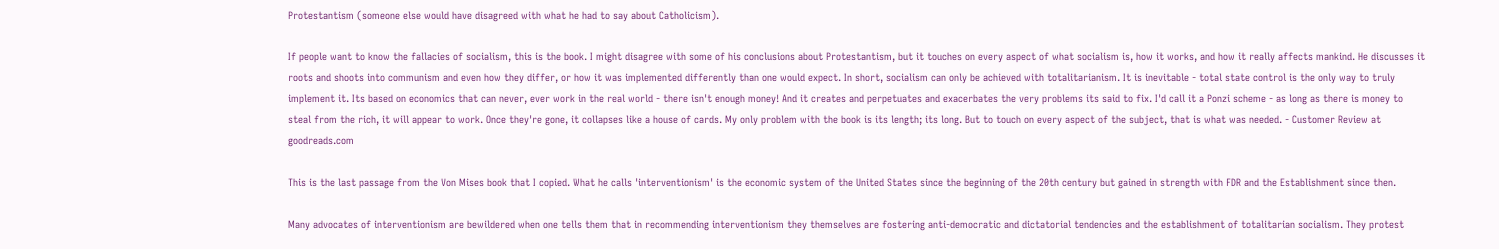Protestantism (someone else would have disagreed with what he had to say about Catholicism).

If people want to know the fallacies of socialism, this is the book. I might disagree with some of his conclusions about Protestantism, but it touches on every aspect of what socialism is, how it works, and how it really affects mankind. He discusses it roots and shoots into communism and even how they differ, or how it was implemented differently than one would expect. In short, socialism can only be achieved with totalitarianism. It is inevitable - total state control is the only way to truly implement it. Its based on economics that can never, ever work in the real world - there isn't enough money! And it creates and perpetuates and exacerbates the very problems its said to fix. I'd call it a Ponzi scheme - as long as there is money to steal from the rich, it will appear to work. Once they're gone, it collapses like a house of cards. My only problem with the book is its length; its long. But to touch on every aspect of the subject, that is what was needed. - Customer Review at goodreads.com

This is the last passage from the Von Mises book that I copied. What he calls 'interventionism' is the economic system of the United States since the beginning of the 20th century but gained in strength with FDR and the Establishment since then.

Many advocates of interventionism are bewildered when one tells them that in recommending interventionism they themselves are fostering anti-democratic and dictatorial tendencies and the establishment of totalitarian socialism. They protest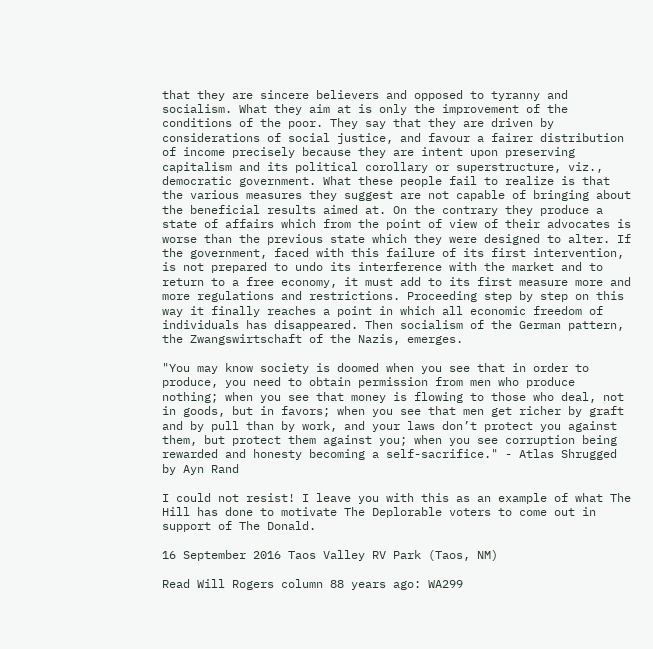that they are sincere believers and opposed to tyranny and socialism. What they aim at is only the improvement of the conditions of the poor. They say that they are driven by considerations of social justice, and favour a fairer distribution of income precisely because they are intent upon preserving capitalism and its political corollary or superstructure, viz., democratic government. What these people fail to realize is that the various measures they suggest are not capable of bringing about the beneficial results aimed at. On the contrary they produce a state of affairs which from the point of view of their advocates is worse than the previous state which they were designed to alter. If the government, faced with this failure of its first intervention, is not prepared to undo its interference with the market and to return to a free economy, it must add to its first measure more and more regulations and restrictions. Proceeding step by step on this way it finally reaches a point in which all economic freedom of individuals has disappeared. Then socialism of the German pattern, the Zwangswirtschaft of the Nazis, emerges.

"You may know society is doomed when you see that in order to produce, you need to obtain permission from men who produce nothing; when you see that money is flowing to those who deal, not in goods, but in favors; when you see that men get richer by graft and by pull than by work, and your laws don’t protect you against them, but protect them against you; when you see corruption being rewarded and honesty becoming a self-sacrifice." - Atlas Shrugged by Ayn Rand

I could not resist! I leave you with this as an example of what The Hill has done to motivate The Deplorable voters to come out in support of The Donald.

16 September 2016 Taos Valley RV Park (Taos, NM)

Read Will Rogers column 88 years ago: WA299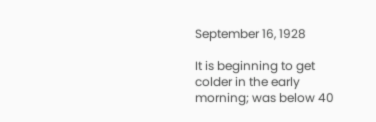September 16, 1928

It is beginning to get colder in the early morning; was below 40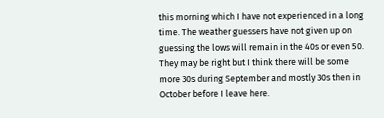this morning which I have not experienced in a long time. The weather guessers have not given up on guessing the lows will remain in the 40s or even 50. They may be right but I think there will be some more 30s during September and mostly 30s then in October before I leave here.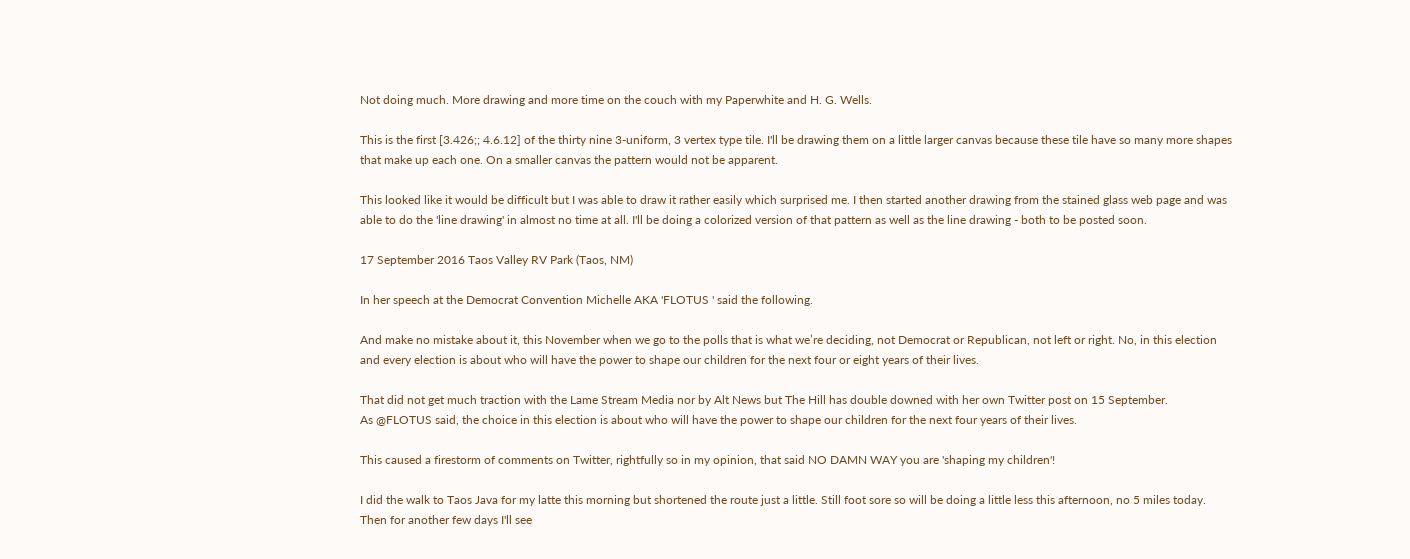Not doing much. More drawing and more time on the couch with my Paperwhite and H. G. Wells.

This is the first [3.426;; 4.6.12] of the thirty nine 3-uniform, 3 vertex type tile. I'll be drawing them on a little larger canvas because these tile have so many more shapes that make up each one. On a smaller canvas the pattern would not be apparent.

This looked like it would be difficult but I was able to draw it rather easily which surprised me. I then started another drawing from the stained glass web page and was able to do the 'line drawing' in almost no time at all. I'll be doing a colorized version of that pattern as well as the line drawing - both to be posted soon.

17 September 2016 Taos Valley RV Park (Taos, NM)

In her speech at the Democrat Convention Michelle AKA 'FLOTUS ' said the following.

And make no mistake about it, this November when we go to the polls that is what we’re deciding, not Democrat or Republican, not left or right. No, in this election and every election is about who will have the power to shape our children for the next four or eight years of their lives.

That did not get much traction with the Lame Stream Media nor by Alt News but The Hill has double downed with her own Twitter post on 15 September.
As @FLOTUS said, the choice in this election is about who will have the power to shape our children for the next four years of their lives.

This caused a firestorm of comments on Twitter, rightfully so in my opinion, that said NO DAMN WAY you are 'shaping my children'!

I did the walk to Taos Java for my latte this morning but shortened the route just a little. Still foot sore so will be doing a little less this afternoon, no 5 miles today. Then for another few days I'll see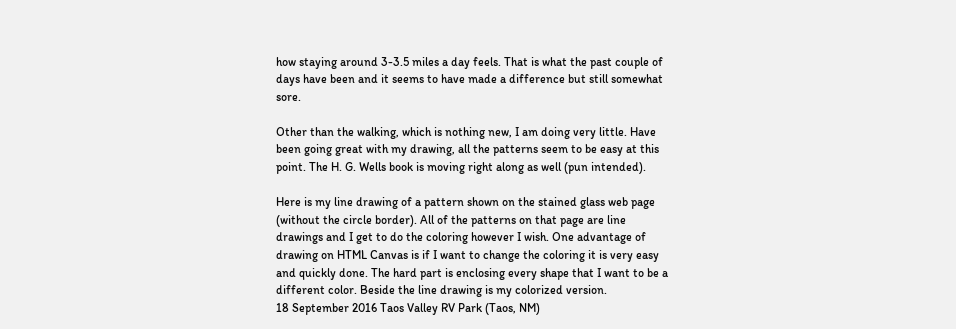how staying around 3-3.5 miles a day feels. That is what the past couple of days have been and it seems to have made a difference but still somewhat sore.

Other than the walking, which is nothing new, I am doing very little. Have been going great with my drawing, all the patterns seem to be easy at this point. The H. G. Wells book is moving right along as well (pun intended).

Here is my line drawing of a pattern shown on the stained glass web page (without the circle border). All of the patterns on that page are line drawings and I get to do the coloring however I wish. One advantage of drawing on HTML Canvas is if I want to change the coloring it is very easy and quickly done. The hard part is enclosing every shape that I want to be a different color. Beside the line drawing is my colorized version.
18 September 2016 Taos Valley RV Park (Taos, NM)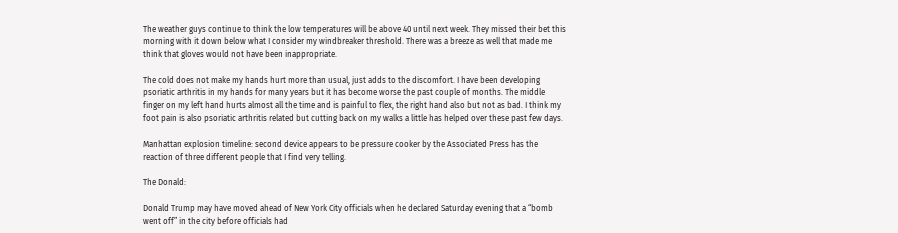The weather guys continue to think the low temperatures will be above 40 until next week. They missed their bet this morning with it down below what I consider my windbreaker threshold. There was a breeze as well that made me think that gloves would not have been inappropriate.

The cold does not make my hands hurt more than usual, just adds to the discomfort. I have been developing psoriatic arthritis in my hands for many years but it has become worse the past couple of months. The middle finger on my left hand hurts almost all the time and is painful to flex, the right hand also but not as bad. I think my foot pain is also psoriatic arthritis related but cutting back on my walks a little has helped over these past few days.

Manhattan explosion timeline: second device appears to be pressure cooker by the Associated Press has the reaction of three different people that I find very telling.

The Donald:

Donald Trump may have moved ahead of New York City officials when he declared Saturday evening that a “bomb went off” in the city before officials had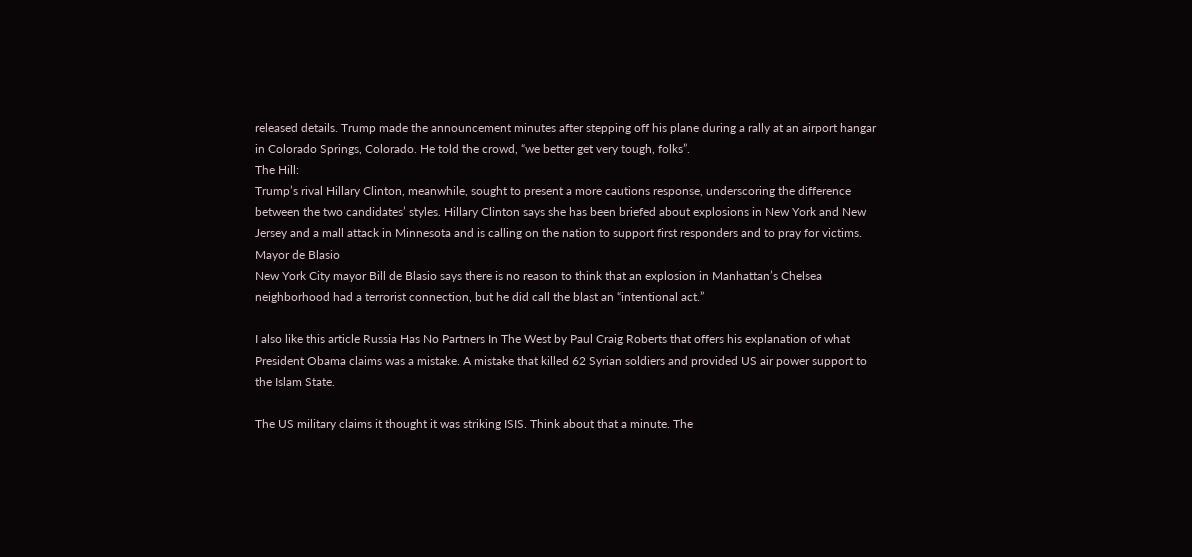released details. Trump made the announcement minutes after stepping off his plane during a rally at an airport hangar in Colorado Springs, Colorado. He told the crowd, “we better get very tough, folks”.
The Hill:
Trump’s rival Hillary Clinton, meanwhile, sought to present a more cautions response, underscoring the difference between the two candidates’ styles. Hillary Clinton says she has been briefed about explosions in New York and New Jersey and a mall attack in Minnesota and is calling on the nation to support first responders and to pray for victims.
Mayor de Blasio
New York City mayor Bill de Blasio says there is no reason to think that an explosion in Manhattan’s Chelsea neighborhood had a terrorist connection, but he did call the blast an “intentional act.”

I also like this article Russia Has No Partners In The West by Paul Craig Roberts that offers his explanation of what President Obama claims was a mistake. A mistake that killed 62 Syrian soldiers and provided US air power support to the Islam State.

The US military claims it thought it was striking ISIS. Think about that a minute. The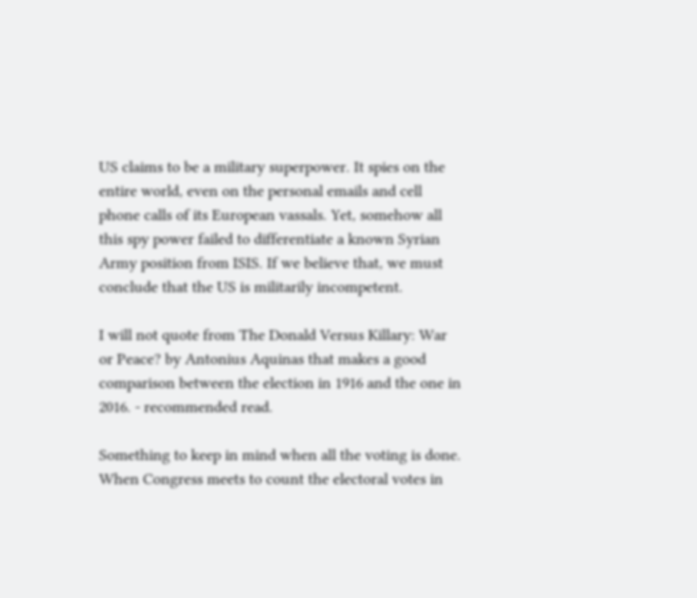US claims to be a military superpower. It spies on the entire world, even on the personal emails and cell phone calls of its European vassals. Yet, somehow all this spy power failed to differentiate a known Syrian Army position from ISIS. If we believe that, we must conclude that the US is militarily incompetent.

I will not quote from The Donald Versus Killary: War or Peace? by Antonius Aquinas that makes a good comparison between the election in 1916 and the one in 2016. - recommended read.

Something to keep in mind when all the voting is done. When Congress meets to count the electoral votes in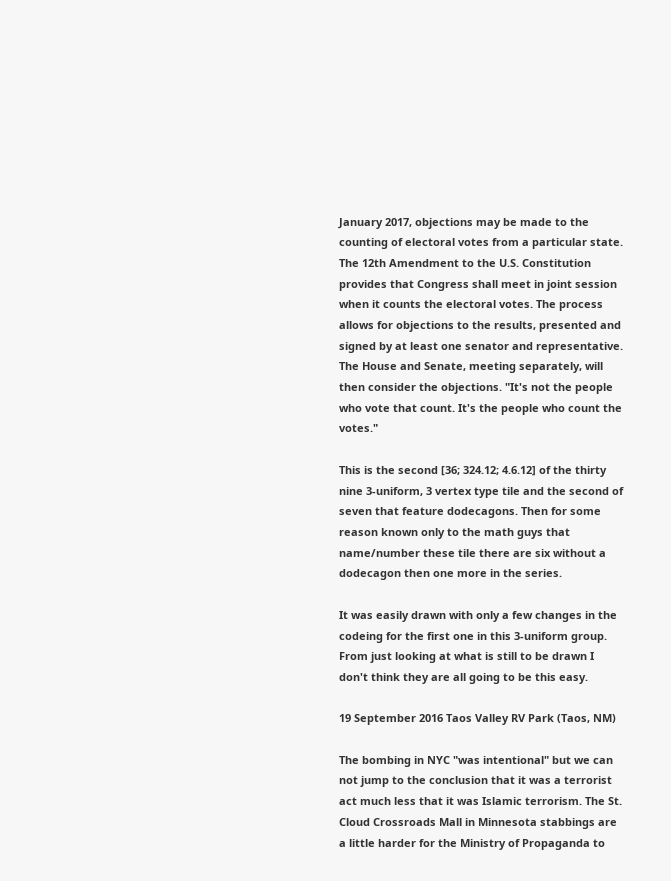January 2017, objections may be made to the counting of electoral votes from a particular state. The 12th Amendment to the U.S. Constitution provides that Congress shall meet in joint session when it counts the electoral votes. The process allows for objections to the results, presented and signed by at least one senator and representative. The House and Senate, meeting separately, will then consider the objections. "It's not the people who vote that count. It's the people who count the votes."

This is the second [36; 324.12; 4.6.12] of the thirty nine 3-uniform, 3 vertex type tile and the second of seven that feature dodecagons. Then for some reason known only to the math guys that name/number these tile there are six without a dodecagon then one more in the series.

It was easily drawn with only a few changes in the codeing for the first one in this 3-uniform group. From just looking at what is still to be drawn I don't think they are all going to be this easy.

19 September 2016 Taos Valley RV Park (Taos, NM)

The bombing in NYC "was intentional" but we can not jump to the conclusion that it was a terrorist act much less that it was Islamic terrorism. The St. Cloud Crossroads Mall in Minnesota stabbings are a little harder for the Ministry of Propaganda to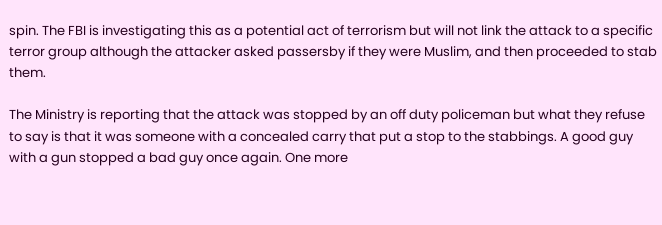spin. The FBI is investigating this as a potential act of terrorism but will not link the attack to a specific terror group although the attacker asked passersby if they were Muslim, and then proceeded to stab them.

The Ministry is reporting that the attack was stopped by an off duty policeman but what they refuse to say is that it was someone with a concealed carry that put a stop to the stabbings. A good guy with a gun stopped a bad guy once again. One more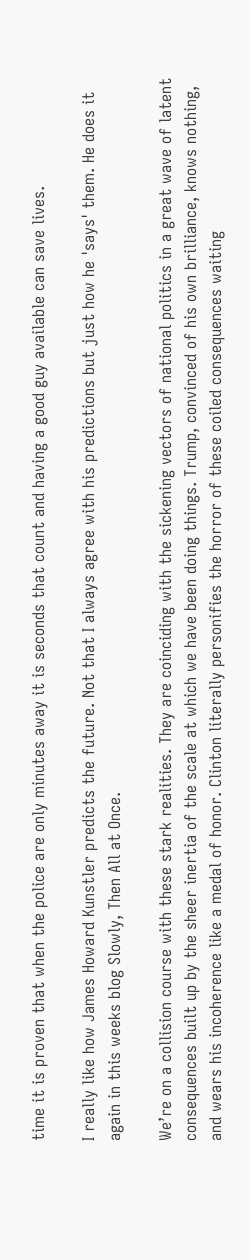time it is proven that when the police are only minutes away it is seconds that count and having a good guy available can save lives.

I really like how James Howard Kunstler predicts the future. Not that I always agree with his predictions but just how he 'says' them. He does it again in this weeks blog Slowly, Then All at Once.

We’re on a collision course with these stark realities. They are coinciding with the sickening vectors of national politics in a great wave of latent consequences built up by the sheer inertia of the scale at which we have been doing things. Trump, convinced of his own brilliance, knows nothing, and wears his incoherence like a medal of honor. Clinton literally personifies the horror of these coiled consequences waiting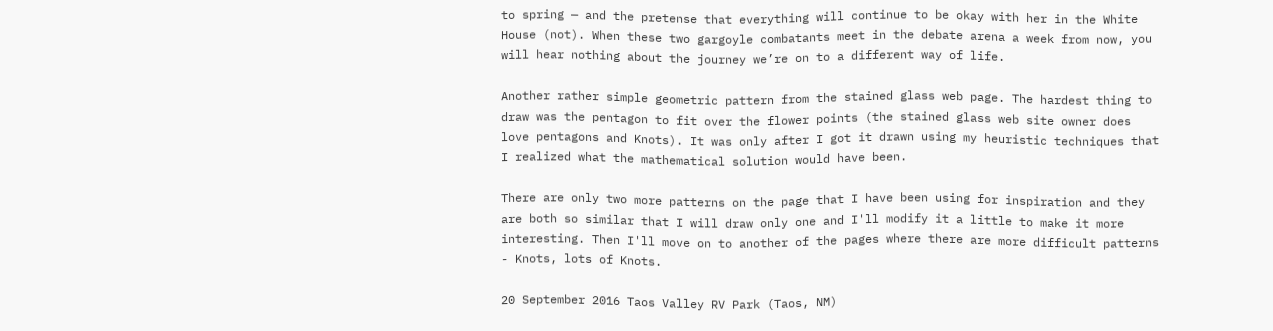to spring — and the pretense that everything will continue to be okay with her in the White House (not). When these two gargoyle combatants meet in the debate arena a week from now, you will hear nothing about the journey we’re on to a different way of life.

Another rather simple geometric pattern from the stained glass web page. The hardest thing to draw was the pentagon to fit over the flower points (the stained glass web site owner does love pentagons and Knots). It was only after I got it drawn using my heuristic techniques that I realized what the mathematical solution would have been.

There are only two more patterns on the page that I have been using for inspiration and they are both so similar that I will draw only one and I'll modify it a little to make it more interesting. Then I'll move on to another of the pages where there are more difficult patterns - Knots, lots of Knots.

20 September 2016 Taos Valley RV Park (Taos, NM)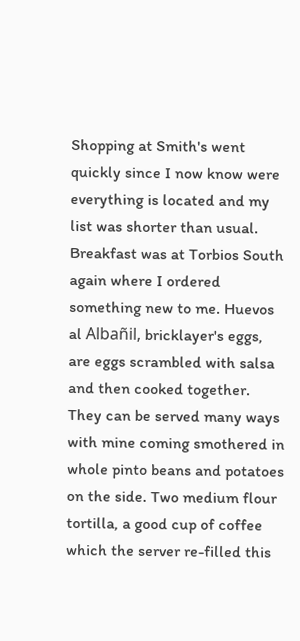Shopping at Smith's went quickly since I now know were everything is located and my list was shorter than usual. Breakfast was at Torbios South again where I ordered something new to me. Huevos al Albañil, bricklayer's eggs, are eggs scrambled with salsa and then cooked together. They can be served many ways with mine coming smothered in whole pinto beans and potatoes on the side. Two medium flour tortilla, a good cup of coffee which the server re-filled this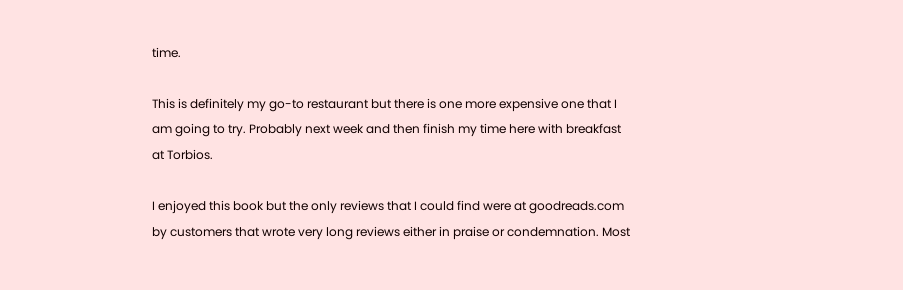time.

This is definitely my go-to restaurant but there is one more expensive one that I am going to try. Probably next week and then finish my time here with breakfast at Torbios.

I enjoyed this book but the only reviews that I could find were at goodreads.com by customers that wrote very long reviews either in praise or condemnation. Most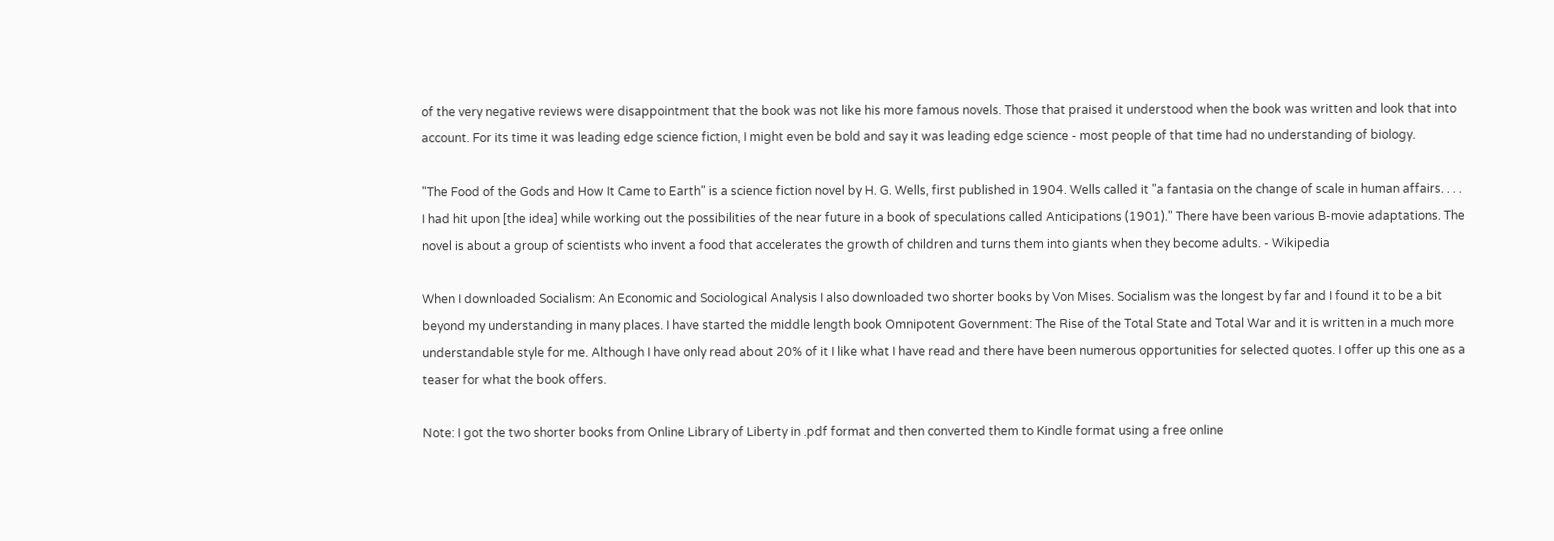of the very negative reviews were disappointment that the book was not like his more famous novels. Those that praised it understood when the book was written and look that into account. For its time it was leading edge science fiction, I might even be bold and say it was leading edge science - most people of that time had no understanding of biology.

"The Food of the Gods and How It Came to Earth" is a science fiction novel by H. G. Wells, first published in 1904. Wells called it "a fantasia on the change of scale in human affairs. . . . I had hit upon [the idea] while working out the possibilities of the near future in a book of speculations called Anticipations (1901)." There have been various B-movie adaptations. The novel is about a group of scientists who invent a food that accelerates the growth of children and turns them into giants when they become adults. - Wikipedia

When I downloaded Socialism: An Economic and Sociological Analysis I also downloaded two shorter books by Von Mises. Socialism was the longest by far and I found it to be a bit beyond my understanding in many places. I have started the middle length book Omnipotent Government: The Rise of the Total State and Total War and it is written in a much more understandable style for me. Although I have only read about 20% of it I like what I have read and there have been numerous opportunities for selected quotes. I offer up this one as a teaser for what the book offers.

Note: I got the two shorter books from Online Library of Liberty in .pdf format and then converted them to Kindle format using a free online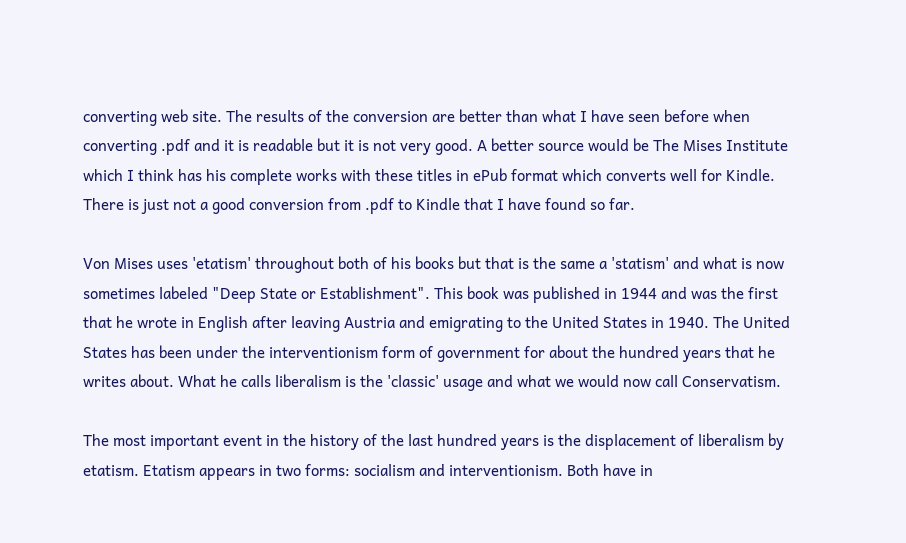converting web site. The results of the conversion are better than what I have seen before when converting .pdf and it is readable but it is not very good. A better source would be The Mises Institute which I think has his complete works with these titles in ePub format which converts well for Kindle. There is just not a good conversion from .pdf to Kindle that I have found so far.

Von Mises uses 'etatism' throughout both of his books but that is the same a 'statism' and what is now sometimes labeled "Deep State or Establishment". This book was published in 1944 and was the first that he wrote in English after leaving Austria and emigrating to the United States in 1940. The United States has been under the interventionism form of government for about the hundred years that he writes about. What he calls liberalism is the 'classic' usage and what we would now call Conservatism.

The most important event in the history of the last hundred years is the displacement of liberalism by etatism. Etatism appears in two forms: socialism and interventionism. Both have in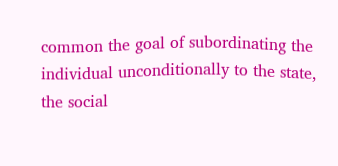common the goal of subordinating the individual unconditionally to the state, the social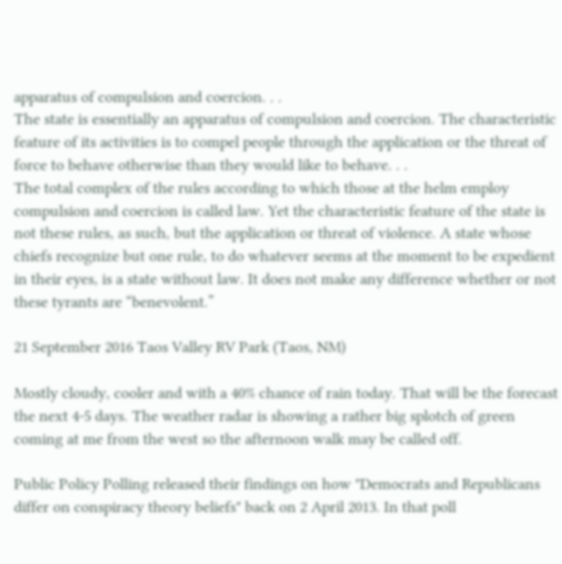apparatus of compulsion and coercion. . .
The state is essentially an apparatus of compulsion and coercion. The characteristic feature of its activities is to compel people through the application or the threat of force to behave otherwise than they would like to behave. . .
The total complex of the rules according to which those at the helm employ compulsion and coercion is called law. Yet the characteristic feature of the state is not these rules, as such, but the application or threat of violence. A state whose chiefs recognize but one rule, to do whatever seems at the moment to be expedient in their eyes, is a state without law. It does not make any difference whether or not these tyrants are “benevolent.”

21 September 2016 Taos Valley RV Park (Taos, NM)

Mostly cloudy, cooler and with a 40% chance of rain today. That will be the forecast the next 4-5 days. The weather radar is showing a rather big splotch of green coming at me from the west so the afternoon walk may be called off.

Public Policy Polling released their findings on how "Democrats and Republicans differ on conspiracy theory beliefs" back on 2 April 2013. In that poll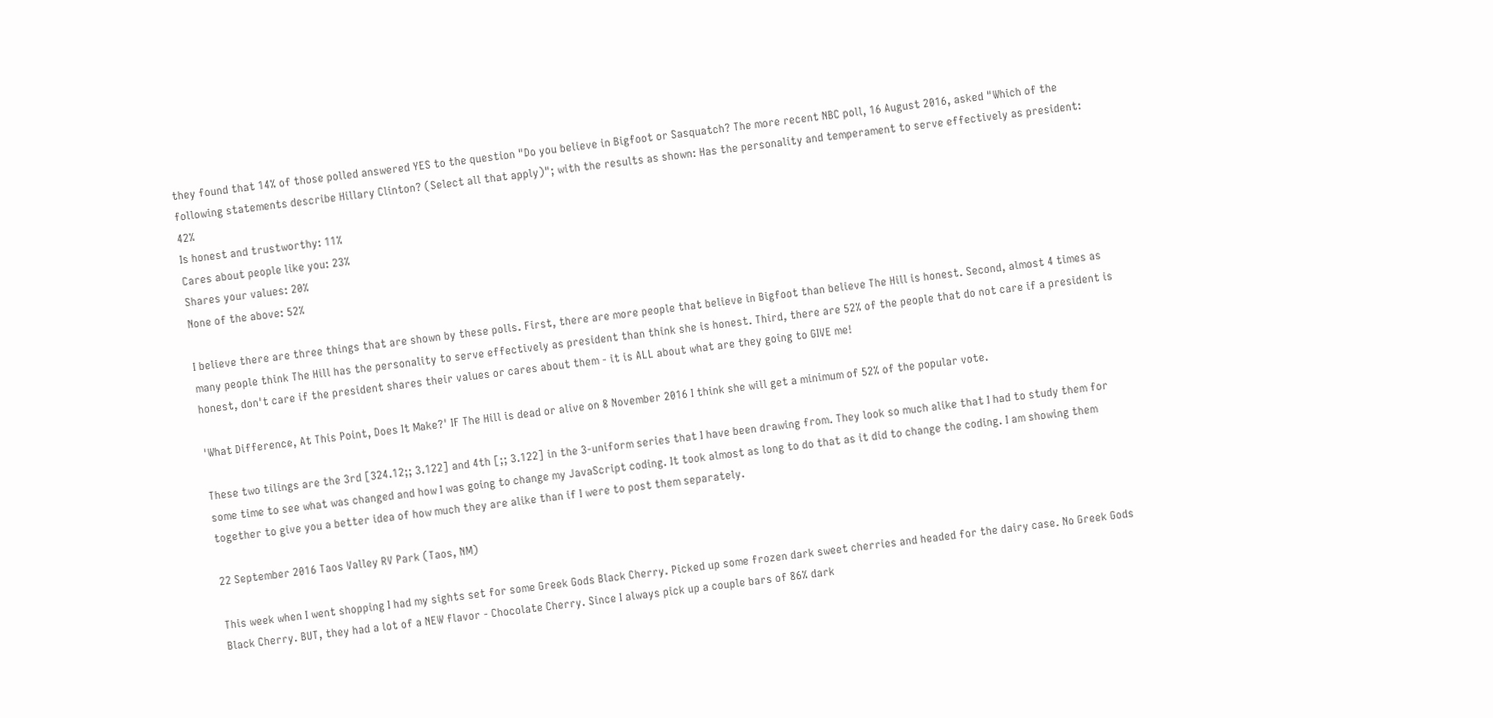they found that 14% of those polled answered YES to the question "Do you believe in Bigfoot or Sasquatch? The more recent NBC poll, 16 August 2016, asked "Which of the following statements describe Hillary Clinton? (Select all that apply)"; with the results as shown: Has the personality and temperament to serve effectively as president: 42%
Is honest and trustworthy: 11%
Cares about people like you: 23%
Shares your values: 20%
None of the above: 52%

I believe there are three things that are shown by these polls. First, there are more people that believe in Bigfoot than believe The Hill is honest. Second, almost 4 times as many people think The Hill has the personality to serve effectively as president than think she is honest. Third, there are 52% of the people that do not care if a president is honest, don't care if the president shares their values or cares about them - it is ALL about what are they going to GIVE me!

'What Difference, At This Point, Does It Make?' IF The Hill is dead or alive on 8 November 2016 I think she will get a minimum of 52% of the popular vote.

These two tilings are the 3rd [324.12;; 3.122] and 4th [;; 3.122] in the 3-uniform series that I have been drawing from. They look so much alike that I had to study them for some time to see what was changed and how I was going to change my JavaScript coding. It took almost as long to do that as it did to change the coding. I am showing them together to give you a better idea of how much they are alike than if I were to post them separately.

22 September 2016 Taos Valley RV Park (Taos, NM)

This week when I went shopping I had my sights set for some Greek Gods Black Cherry. Picked up some frozen dark sweet cherries and headed for the dairy case. No Greek Gods Black Cherry. BUT, they had a lot of a NEW flavor - Chocolate Cherry. Since I always pick up a couple bars of 86% dark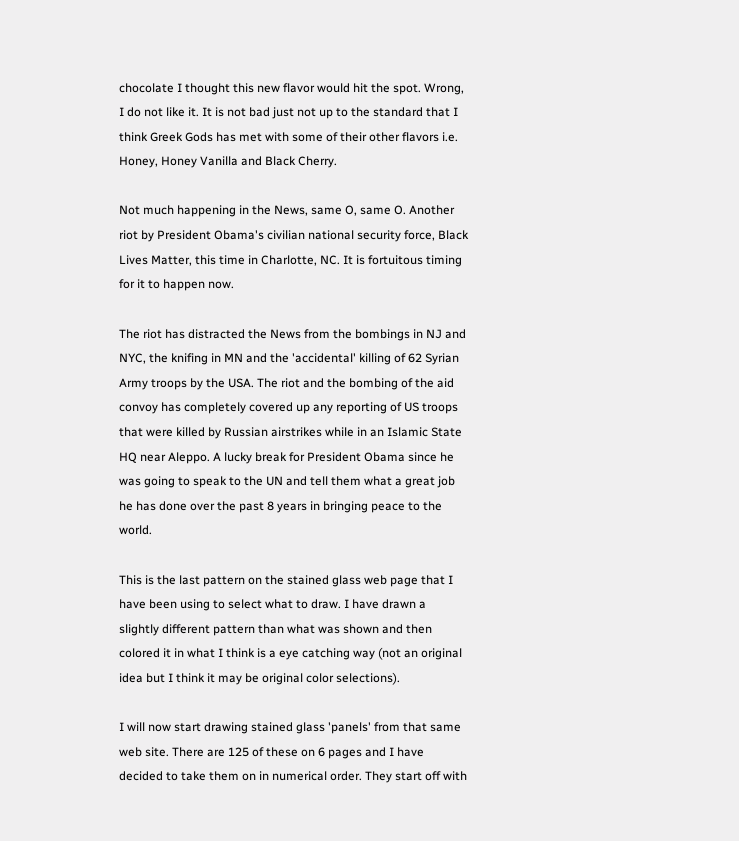chocolate I thought this new flavor would hit the spot. Wrong, I do not like it. It is not bad just not up to the standard that I think Greek Gods has met with some of their other flavors i.e. Honey, Honey Vanilla and Black Cherry.

Not much happening in the News, same O, same O. Another riot by President Obama's civilian national security force, Black Lives Matter, this time in Charlotte, NC. It is fortuitous timing for it to happen now.

The riot has distracted the News from the bombings in NJ and NYC, the knifing in MN and the 'accidental' killing of 62 Syrian Army troops by the USA. The riot and the bombing of the aid convoy has completely covered up any reporting of US troops that were killed by Russian airstrikes while in an Islamic State HQ near Aleppo. A lucky break for President Obama since he was going to speak to the UN and tell them what a great job he has done over the past 8 years in bringing peace to the world.

This is the last pattern on the stained glass web page that I have been using to select what to draw. I have drawn a slightly different pattern than what was shown and then colored it in what I think is a eye catching way (not an original idea but I think it may be original color selections).

I will now start drawing stained glass 'panels' from that same web site. There are 125 of these on 6 pages and I have decided to take them on in numerical order. They start off with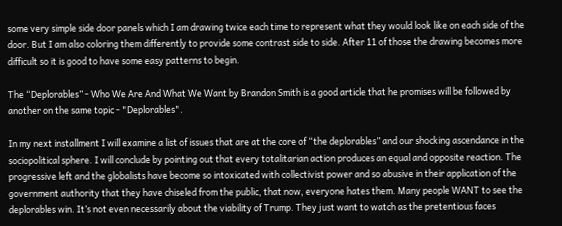some very simple side door panels which I am drawing twice each time to represent what they would look like on each side of the door. But I am also coloring them differently to provide some contrast side to side. After 11 of those the drawing becomes more difficult so it is good to have some easy patterns to begin.

The “Deplorables” - Who We Are And What We Want by Brandon Smith is a good article that he promises will be followed by another on the same topic - "Deplorables".

In my next installment I will examine a list of issues that are at the core of “the deplorables” and our shocking ascendance in the sociopolitical sphere. I will conclude by pointing out that every totalitarian action produces an equal and opposite reaction. The progressive left and the globalists have become so intoxicated with collectivist power and so abusive in their application of the government authority that they have chiseled from the public, that now, everyone hates them. Many people WANT to see the deplorables win. It’s not even necessarily about the viability of Trump. They just want to watch as the pretentious faces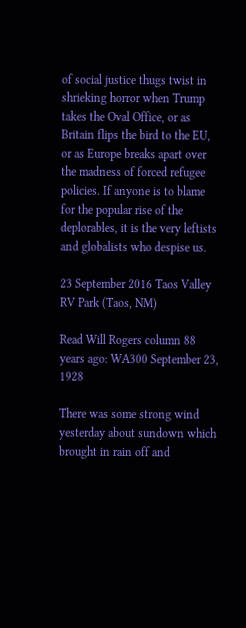of social justice thugs twist in shrieking horror when Trump takes the Oval Office, or as Britain flips the bird to the EU, or as Europe breaks apart over the madness of forced refugee policies. If anyone is to blame for the popular rise of the deplorables, it is the very leftists and globalists who despise us.

23 September 2016 Taos Valley RV Park (Taos, NM)

Read Will Rogers column 88 years ago: WA300 September 23, 1928

There was some strong wind yesterday about sundown which brought in rain off and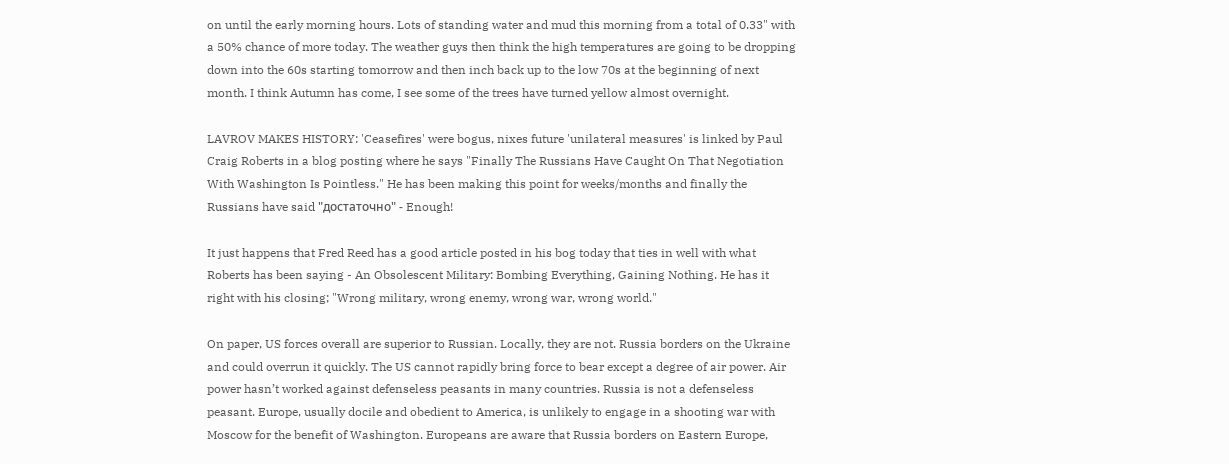on until the early morning hours. Lots of standing water and mud this morning from a total of 0.33" with a 50% chance of more today. The weather guys then think the high temperatures are going to be dropping down into the 60s starting tomorrow and then inch back up to the low 70s at the beginning of next month. I think Autumn has come, I see some of the trees have turned yellow almost overnight.

LAVROV MAKES HISTORY: 'Ceasefires' were bogus, nixes future 'unilateral measures' is linked by Paul Craig Roberts in a blog posting where he says "Finally The Russians Have Caught On That Negotiation With Washington Is Pointless." He has been making this point for weeks/months and finally the Russians have said "достаточно" - Enough!

It just happens that Fred Reed has a good article posted in his bog today that ties in well with what Roberts has been saying - An Obsolescent Military: Bombing Everything, Gaining Nothing. He has it right with his closing; "Wrong military, wrong enemy, wrong war, wrong world."

On paper, US forces overall are superior to Russian. Locally, they are not. Russia borders on the Ukraine and could overrun it quickly. The US cannot rapidly bring force to bear except a degree of air power. Air power hasn’t worked against defenseless peasants in many countries. Russia is not a defenseless peasant. Europe, usually docile and obedient to America, is unlikely to engage in a shooting war with Moscow for the benefit of Washington. Europeans are aware that Russia borders on Eastern Europe,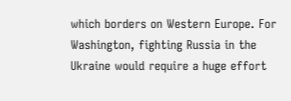which borders on Western Europe. For Washington, fighting Russia in the Ukraine would require a huge effort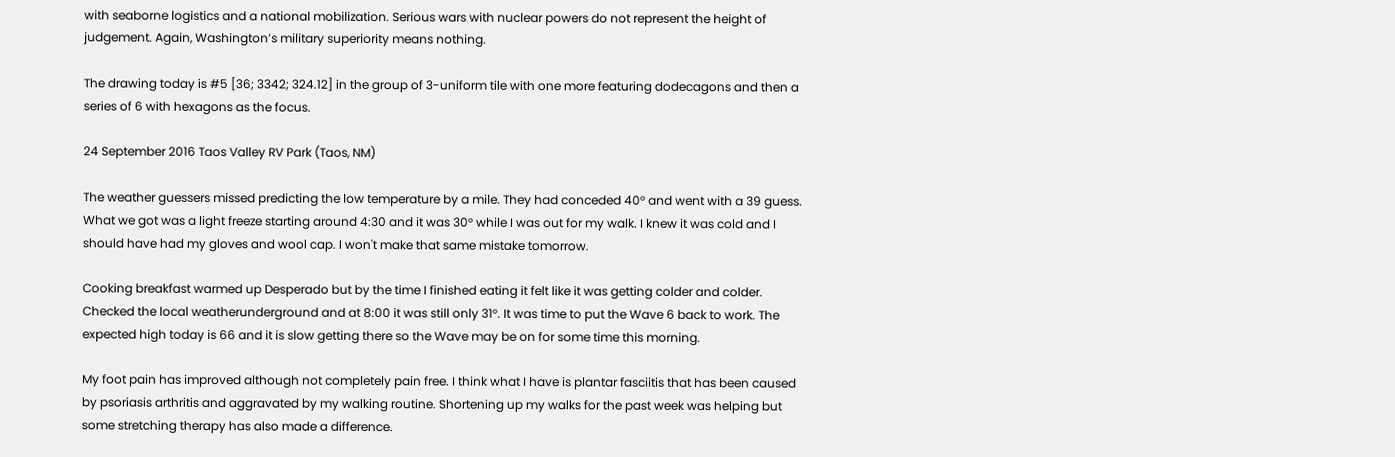with seaborne logistics and a national mobilization. Serious wars with nuclear powers do not represent the height of judgement. Again, Washington’s military superiority means nothing.

The drawing today is #5 [36; 3342; 324.12] in the group of 3-uniform tile with one more featuring dodecagons and then a series of 6 with hexagons as the focus.

24 September 2016 Taos Valley RV Park (Taos, NM)

The weather guessers missed predicting the low temperature by a mile. They had conceded 40° and went with a 39 guess. What we got was a light freeze starting around 4:30 and it was 30° while I was out for my walk. I knew it was cold and I should have had my gloves and wool cap. I won't make that same mistake tomorrow.

Cooking breakfast warmed up Desperado but by the time I finished eating it felt like it was getting colder and colder. Checked the local weatherunderground and at 8:00 it was still only 31°. It was time to put the Wave 6 back to work. The expected high today is 66 and it is slow getting there so the Wave may be on for some time this morning.

My foot pain has improved although not completely pain free. I think what I have is plantar fasciitis that has been caused by psoriasis arthritis and aggravated by my walking routine. Shortening up my walks for the past week was helping but some stretching therapy has also made a difference.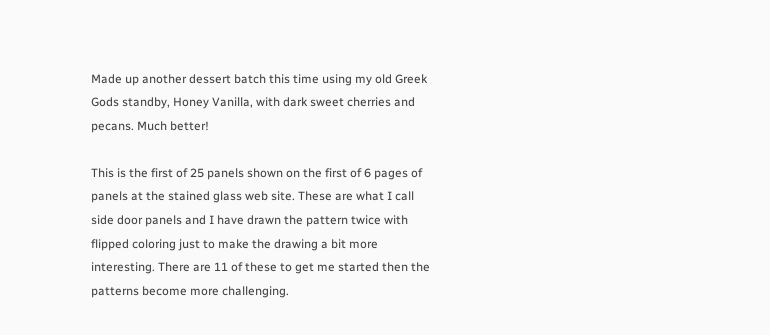Made up another dessert batch this time using my old Greek Gods standby, Honey Vanilla, with dark sweet cherries and pecans. Much better!

This is the first of 25 panels shown on the first of 6 pages of panels at the stained glass web site. These are what I call side door panels and I have drawn the pattern twice with flipped coloring just to make the drawing a bit more interesting. There are 11 of these to get me started then the patterns become more challenging.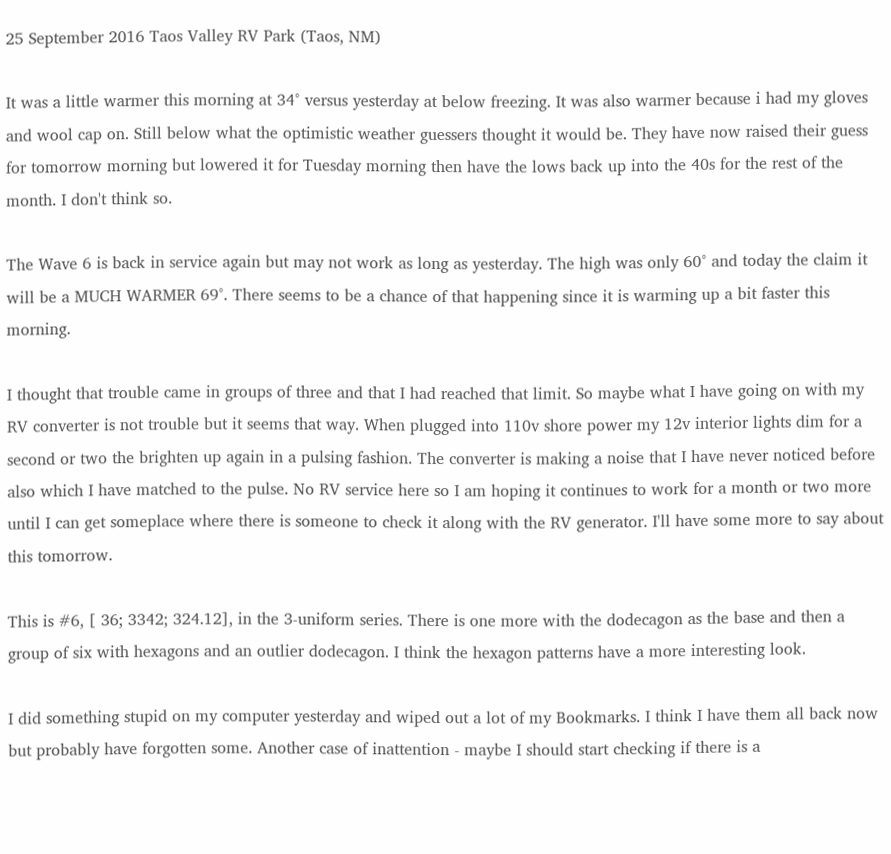25 September 2016 Taos Valley RV Park (Taos, NM)

It was a little warmer this morning at 34° versus yesterday at below freezing. It was also warmer because i had my gloves and wool cap on. Still below what the optimistic weather guessers thought it would be. They have now raised their guess for tomorrow morning but lowered it for Tuesday morning then have the lows back up into the 40s for the rest of the month. I don't think so.

The Wave 6 is back in service again but may not work as long as yesterday. The high was only 60° and today the claim it will be a MUCH WARMER 69°. There seems to be a chance of that happening since it is warming up a bit faster this morning.

I thought that trouble came in groups of three and that I had reached that limit. So maybe what I have going on with my RV converter is not trouble but it seems that way. When plugged into 110v shore power my 12v interior lights dim for a second or two the brighten up again in a pulsing fashion. The converter is making a noise that I have never noticed before also which I have matched to the pulse. No RV service here so I am hoping it continues to work for a month or two more until I can get someplace where there is someone to check it along with the RV generator. I'll have some more to say about this tomorrow.

This is #6, [ 36; 3342; 324.12], in the 3-uniform series. There is one more with the dodecagon as the base and then a group of six with hexagons and an outlier dodecagon. I think the hexagon patterns have a more interesting look.

I did something stupid on my computer yesterday and wiped out a lot of my Bookmarks. I think I have them all back now but probably have forgotten some. Another case of inattention - maybe I should start checking if there is a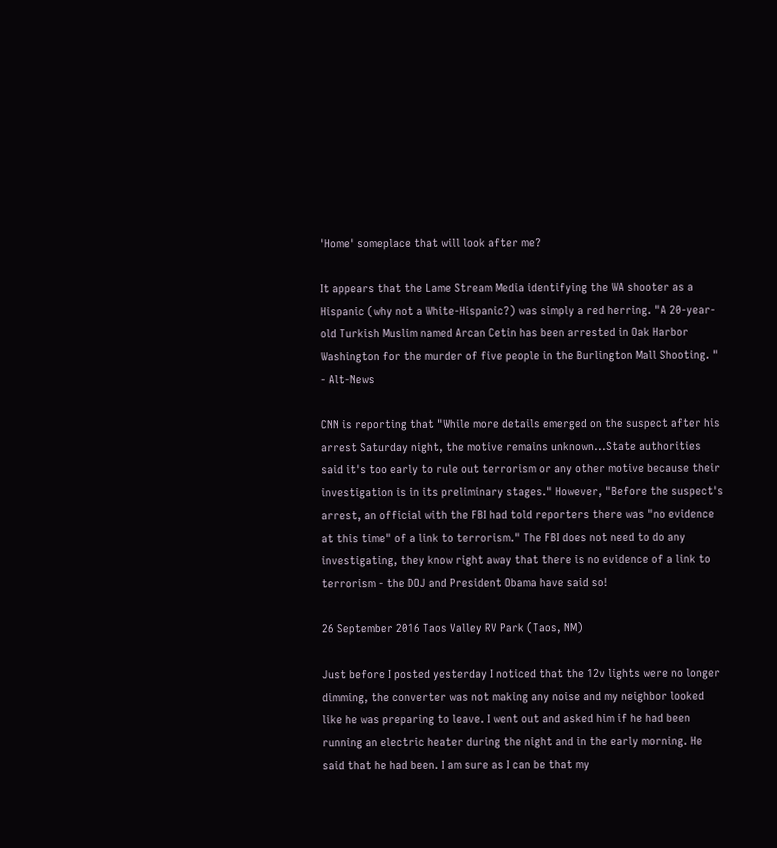'Home' someplace that will look after me?

It appears that the Lame Stream Media identifying the WA shooter as a Hispanic (why not a White-Hispanic?) was simply a red herring. "A 20-year-old Turkish Muslim named Arcan Cetin has been arrested in Oak Harbor Washington for the murder of five people in the Burlington Mall Shooting. " - Alt-News

CNN is reporting that "While more details emerged on the suspect after his arrest Saturday night, the motive remains unknown...State authorities said it's too early to rule out terrorism or any other motive because their investigation is in its preliminary stages." However, "Before the suspect's arrest, an official with the FBI had told reporters there was "no evidence at this time" of a link to terrorism." The FBI does not need to do any investigating, they know right away that there is no evidence of a link to terrorism - the DOJ and President Obama have said so!

26 September 2016 Taos Valley RV Park (Taos, NM)

Just before I posted yesterday I noticed that the 12v lights were no longer dimming, the converter was not making any noise and my neighbor looked like he was preparing to leave. I went out and asked him if he had been running an electric heater during the night and in the early morning. He said that he had been. I am sure as I can be that my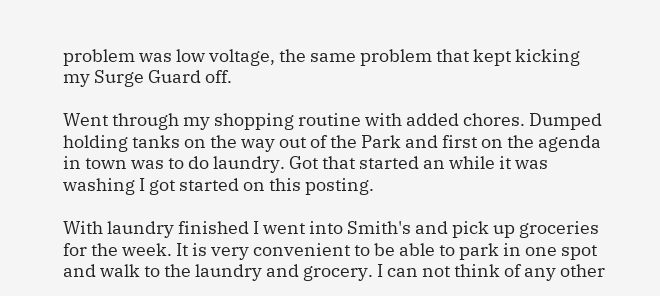problem was low voltage, the same problem that kept kicking my Surge Guard off.

Went through my shopping routine with added chores. Dumped holding tanks on the way out of the Park and first on the agenda in town was to do laundry. Got that started an while it was washing I got started on this posting.

With laundry finished I went into Smith's and pick up groceries for the week. It is very convenient to be able to park in one spot and walk to the laundry and grocery. I can not think of any other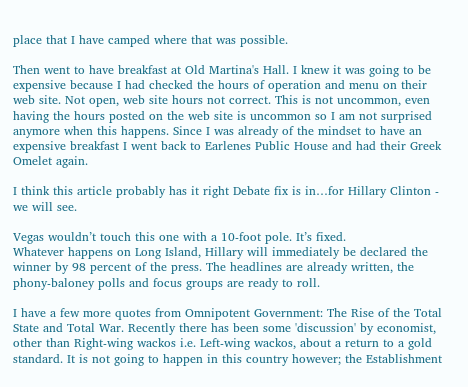place that I have camped where that was possible.

Then went to have breakfast at Old Martina's Hall. I knew it was going to be expensive because I had checked the hours of operation and menu on their web site. Not open, web site hours not correct. This is not uncommon, even having the hours posted on the web site is uncommon so I am not surprised anymore when this happens. Since I was already of the mindset to have an expensive breakfast I went back to Earlenes Public House and had their Greek Omelet again.

I think this article probably has it right Debate fix is in…for Hillary Clinton - we will see.

Vegas wouldn’t touch this one with a 10-foot pole. It’s fixed.
Whatever happens on Long Island, Hillary will immediately be declared the winner by 98 percent of the press. The headlines are already written, the phony-baloney polls and focus groups are ready to roll.

I have a few more quotes from Omnipotent Government: The Rise of the Total State and Total War. Recently there has been some 'discussion' by economist, other than Right-wing wackos i.e. Left-wing wackos, about a return to a gold standard. It is not going to happen in this country however; the Establishment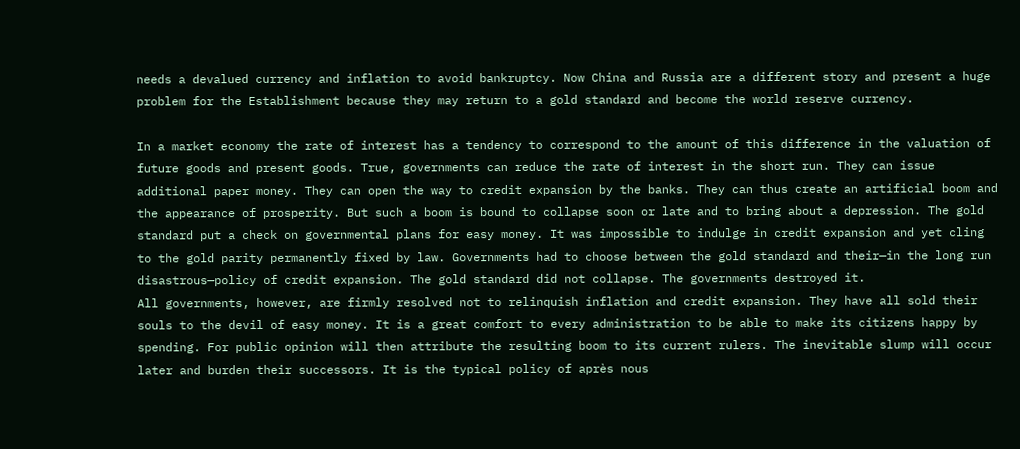needs a devalued currency and inflation to avoid bankruptcy. Now China and Russia are a different story and present a huge problem for the Establishment because they may return to a gold standard and become the world reserve currency.

In a market economy the rate of interest has a tendency to correspond to the amount of this difference in the valuation of future goods and present goods. True, governments can reduce the rate of interest in the short run. They can issue additional paper money. They can open the way to credit expansion by the banks. They can thus create an artificial boom and the appearance of prosperity. But such a boom is bound to collapse soon or late and to bring about a depression. The gold standard put a check on governmental plans for easy money. It was impossible to indulge in credit expansion and yet cling to the gold parity permanently fixed by law. Governments had to choose between the gold standard and their—in the long run disastrous—policy of credit expansion. The gold standard did not collapse. The governments destroyed it.
All governments, however, are firmly resolved not to relinquish inflation and credit expansion. They have all sold their souls to the devil of easy money. It is a great comfort to every administration to be able to make its citizens happy by spending. For public opinion will then attribute the resulting boom to its current rulers. The inevitable slump will occur later and burden their successors. It is the typical policy of après nous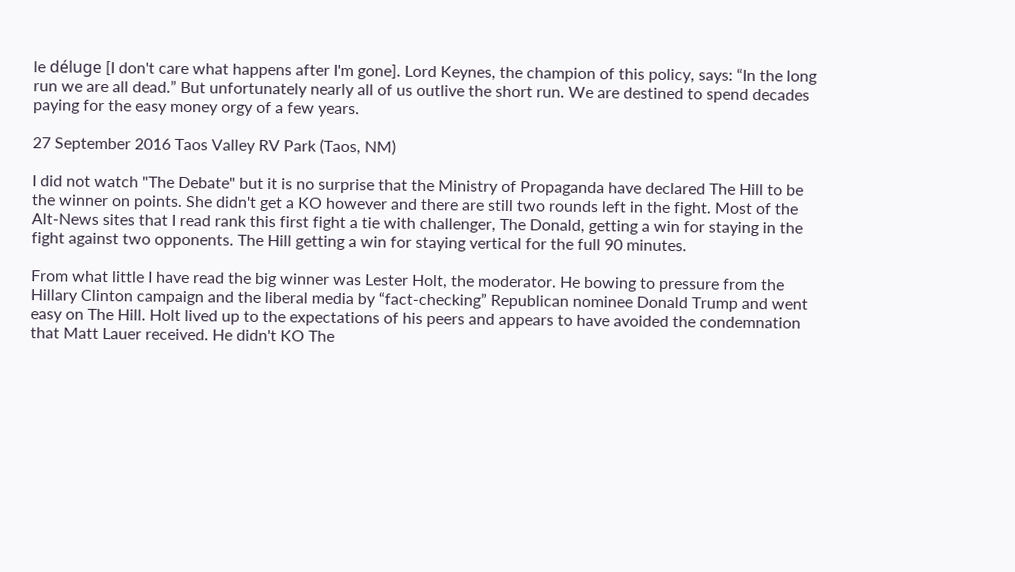le déluge [I don't care what happens after I'm gone]. Lord Keynes, the champion of this policy, says: “In the long run we are all dead.” But unfortunately nearly all of us outlive the short run. We are destined to spend decades paying for the easy money orgy of a few years.

27 September 2016 Taos Valley RV Park (Taos, NM)

I did not watch "The Debate" but it is no surprise that the Ministry of Propaganda have declared The Hill to be the winner on points. She didn't get a KO however and there are still two rounds left in the fight. Most of the Alt-News sites that I read rank this first fight a tie with challenger, The Donald, getting a win for staying in the fight against two opponents. The Hill getting a win for staying vertical for the full 90 minutes.

From what little I have read the big winner was Lester Holt, the moderator. He bowing to pressure from the Hillary Clinton campaign and the liberal media by “fact-checking” Republican nominee Donald Trump and went easy on The Hill. Holt lived up to the expectations of his peers and appears to have avoided the condemnation that Matt Lauer received. He didn't KO The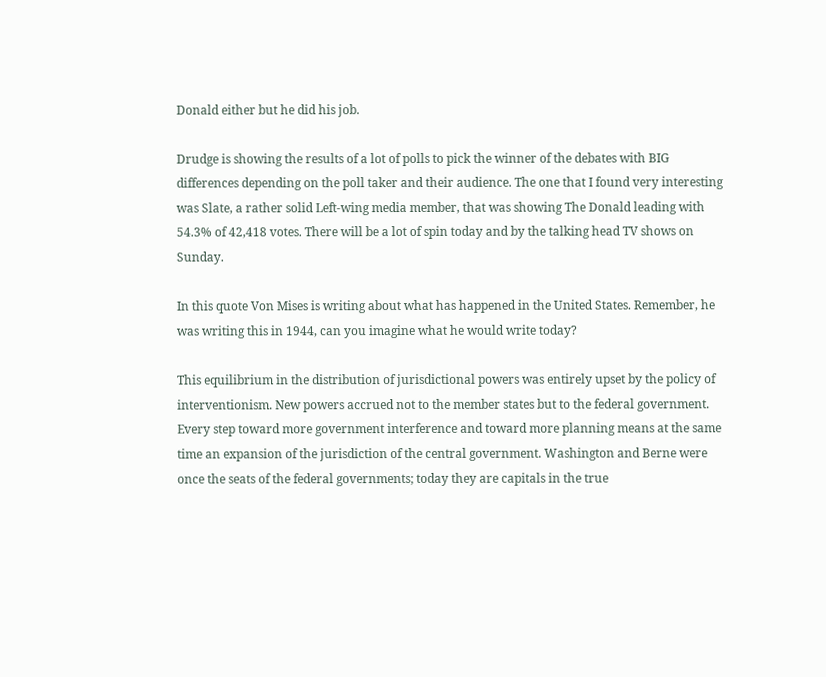Donald either but he did his job.

Drudge is showing the results of a lot of polls to pick the winner of the debates with BIG differences depending on the poll taker and their audience. The one that I found very interesting was Slate, a rather solid Left-wing media member, that was showing The Donald leading with 54.3% of 42,418 votes. There will be a lot of spin today and by the talking head TV shows on Sunday.

In this quote Von Mises is writing about what has happened in the United States. Remember, he was writing this in 1944, can you imagine what he would write today?

This equilibrium in the distribution of jurisdictional powers was entirely upset by the policy of interventionism. New powers accrued not to the member states but to the federal government. Every step toward more government interference and toward more planning means at the same time an expansion of the jurisdiction of the central government. Washington and Berne were once the seats of the federal governments; today they are capitals in the true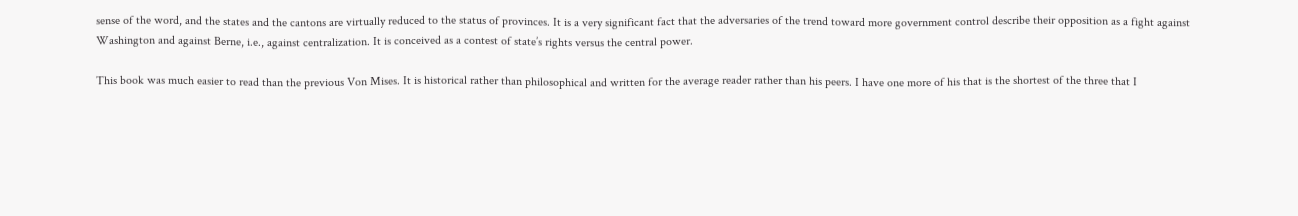sense of the word, and the states and the cantons are virtually reduced to the status of provinces. It is a very significant fact that the adversaries of the trend toward more government control describe their opposition as a fight against Washington and against Berne, i.e., against centralization. It is conceived as a contest of state’s rights versus the central power.

This book was much easier to read than the previous Von Mises. It is historical rather than philosophical and written for the average reader rather than his peers. I have one more of his that is the shortest of the three that I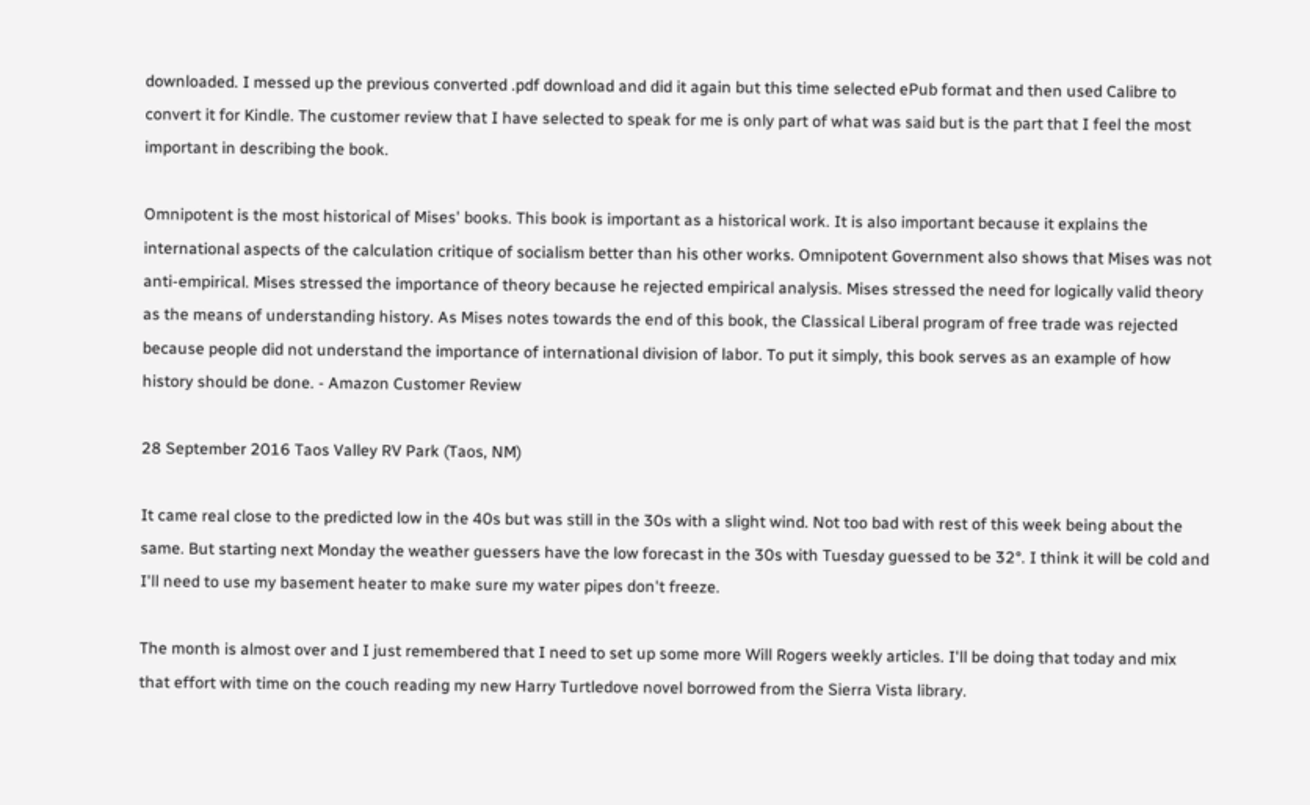downloaded. I messed up the previous converted .pdf download and did it again but this time selected ePub format and then used Calibre to convert it for Kindle. The customer review that I have selected to speak for me is only part of what was said but is the part that I feel the most important in describing the book.

Omnipotent is the most historical of Mises' books. This book is important as a historical work. It is also important because it explains the international aspects of the calculation critique of socialism better than his other works. Omnipotent Government also shows that Mises was not anti-empirical. Mises stressed the importance of theory because he rejected empirical analysis. Mises stressed the need for logically valid theory as the means of understanding history. As Mises notes towards the end of this book, the Classical Liberal program of free trade was rejected because people did not understand the importance of international division of labor. To put it simply, this book serves as an example of how history should be done. - Amazon Customer Review

28 September 2016 Taos Valley RV Park (Taos, NM)

It came real close to the predicted low in the 40s but was still in the 30s with a slight wind. Not too bad with rest of this week being about the same. But starting next Monday the weather guessers have the low forecast in the 30s with Tuesday guessed to be 32°. I think it will be cold and I'll need to use my basement heater to make sure my water pipes don't freeze.

The month is almost over and I just remembered that I need to set up some more Will Rogers weekly articles. I'll be doing that today and mix that effort with time on the couch reading my new Harry Turtledove novel borrowed from the Sierra Vista library.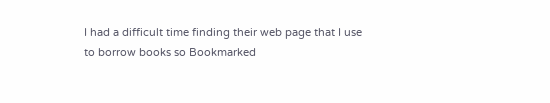I had a difficult time finding their web page that I use to borrow books so Bookmarked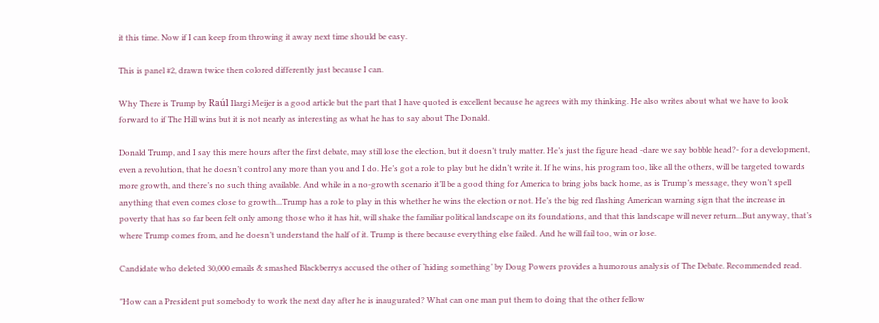it this time. Now if I can keep from throwing it away next time should be easy.

This is panel #2, drawn twice then colored differently just because I can.

Why There is Trump by Raúl Ilargi Meijer is a good article but the part that I have quoted is excellent because he agrees with my thinking. He also writes about what we have to look forward to if The Hill wins but it is not nearly as interesting as what he has to say about The Donald.

Donald Trump, and I say this mere hours after the first debate, may still lose the election, but it doesn’t truly matter. He’s just the figure head -dare we say bobble head?- for a development, even a revolution, that he doesn’t control any more than you and I do. He’s got a role to play but he didn’t write it. If he wins, his program too, like all the others, will be targeted towards more growth, and there’s no such thing available. And while in a no-growth scenario it’ll be a good thing for America to bring jobs back home, as is Trump’s message, they won’t spell anything that even comes close to growth...Trump has a role to play in this whether he wins the election or not. He’s the big red flashing American warning sign that the increase in poverty that has so far been felt only among those who it has hit, will shake the familiar political landscape on its foundations, and that this landscape will never return...But anyway, that’s where Trump comes from, and he doesn’t understand the half of it. Trump is there because everything else failed. And he will fail too, win or lose.

Candidate who deleted 30,000 emails & smashed Blackberrys accused the other of ‘hiding something’ by Doug Powers provides a humorous analysis of The Debate. Recommended read.

"How can a President put somebody to work the next day after he is inaugurated? What can one man put them to doing that the other fellow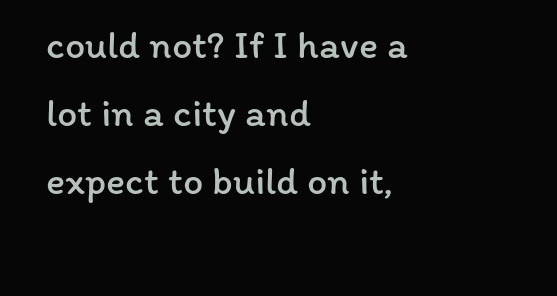could not? If I have a lot in a city and expect to build on it,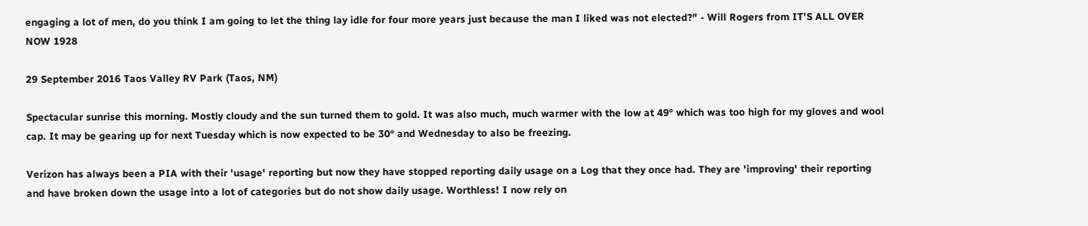engaging a lot of men, do you think I am going to let the thing lay idle for four more years just because the man I liked was not elected?" - Will Rogers from IT’S ALL OVER NOW 1928

29 September 2016 Taos Valley RV Park (Taos, NM)

Spectacular sunrise this morning. Mostly cloudy and the sun turned them to gold. It was also much, much warmer with the low at 49° which was too high for my gloves and wool cap. It may be gearing up for next Tuesday which is now expected to be 30° and Wednesday to also be freezing.

Verizon has always been a PIA with their 'usage' reporting but now they have stopped reporting daily usage on a Log that they once had. They are 'improving' their reporting and have broken down the usage into a lot of categories but do not show daily usage. Worthless! I now rely on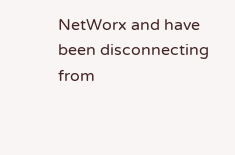NetWorx and have been disconnecting from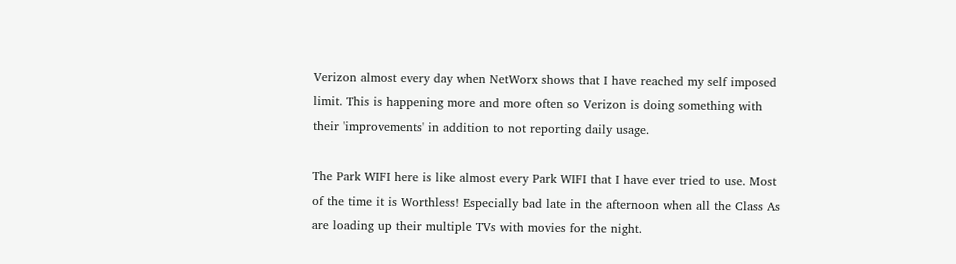Verizon almost every day when NetWorx shows that I have reached my self imposed limit. This is happening more and more often so Verizon is doing something with their 'improvements' in addition to not reporting daily usage.

The Park WIFI here is like almost every Park WIFI that I have ever tried to use. Most of the time it is Worthless! Especially bad late in the afternoon when all the Class As are loading up their multiple TVs with movies for the night.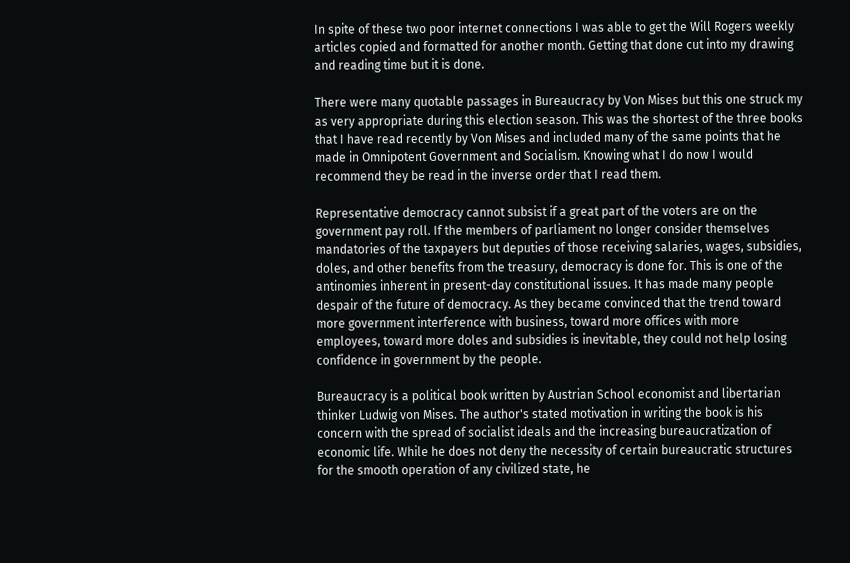In spite of these two poor internet connections I was able to get the Will Rogers weekly articles copied and formatted for another month. Getting that done cut into my drawing and reading time but it is done.

There were many quotable passages in Bureaucracy by Von Mises but this one struck my as very appropriate during this election season. This was the shortest of the three books that I have read recently by Von Mises and included many of the same points that he made in Omnipotent Government and Socialism. Knowing what I do now I would recommend they be read in the inverse order that I read them.

Representative democracy cannot subsist if a great part of the voters are on the government pay roll. If the members of parliament no longer consider themselves mandatories of the taxpayers but deputies of those receiving salaries, wages, subsidies, doles, and other benefits from the treasury, democracy is done for. This is one of the antinomies inherent in present-day constitutional issues. It has made many people despair of the future of democracy. As they became convinced that the trend toward more government interference with business, toward more offices with more employees, toward more doles and subsidies is inevitable, they could not help losing confidence in government by the people.

Bureaucracy is a political book written by Austrian School economist and libertarian thinker Ludwig von Mises. The author's stated motivation in writing the book is his concern with the spread of socialist ideals and the increasing bureaucratization of economic life. While he does not deny the necessity of certain bureaucratic structures for the smooth operation of any civilized state, he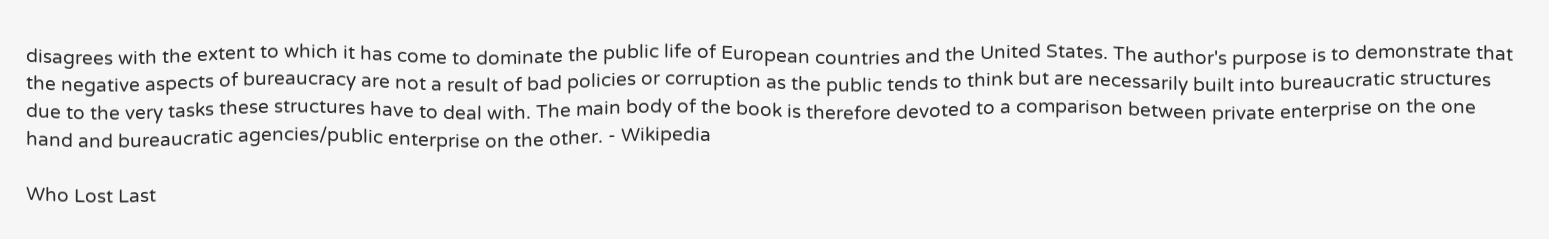disagrees with the extent to which it has come to dominate the public life of European countries and the United States. The author's purpose is to demonstrate that the negative aspects of bureaucracy are not a result of bad policies or corruption as the public tends to think but are necessarily built into bureaucratic structures due to the very tasks these structures have to deal with. The main body of the book is therefore devoted to a comparison between private enterprise on the one hand and bureaucratic agencies/public enterprise on the other. - Wikipedia

Who Lost Last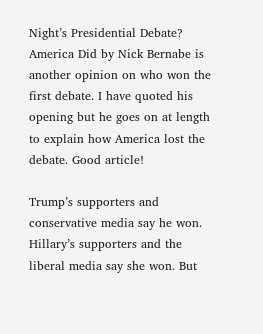Night’s Presidential Debate? America Did by Nick Bernabe is another opinion on who won the first debate. I have quoted his opening but he goes on at length to explain how America lost the debate. Good article!

Trump’s supporters and conservative media say he won. Hillary’s supporters and the liberal media say she won. But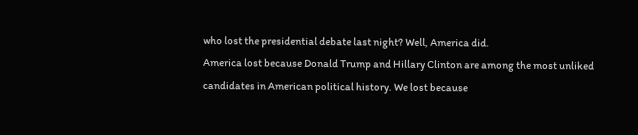who lost the presidential debate last night? Well, America did.
America lost because Donald Trump and Hillary Clinton are among the most unliked candidates in American political history. We lost because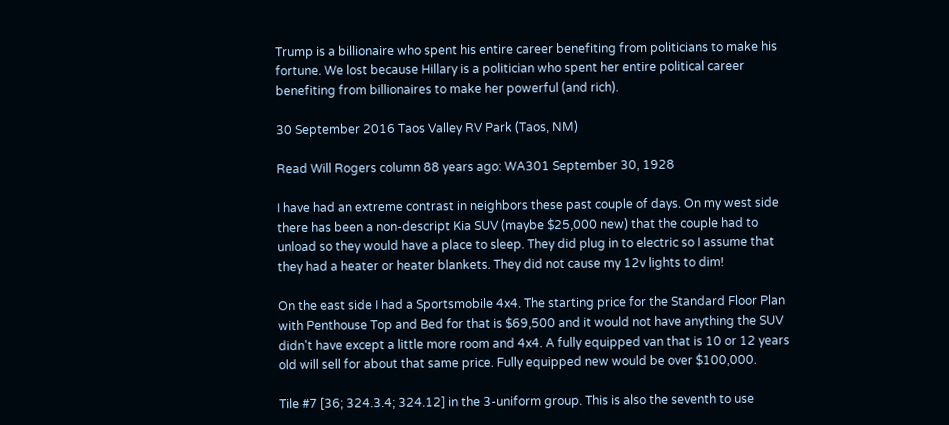Trump is a billionaire who spent his entire career benefiting from politicians to make his fortune. We lost because Hillary is a politician who spent her entire political career benefiting from billionaires to make her powerful (and rich).

30 September 2016 Taos Valley RV Park (Taos, NM)

Read Will Rogers column 88 years ago: WA301 September 30, 1928

I have had an extreme contrast in neighbors these past couple of days. On my west side there has been a non-descript Kia SUV (maybe $25,000 new) that the couple had to unload so they would have a place to sleep. They did plug in to electric so I assume that they had a heater or heater blankets. They did not cause my 12v lights to dim!

On the east side I had a Sportsmobile 4x4. The starting price for the Standard Floor Plan with Penthouse Top and Bed for that is $69,500 and it would not have anything the SUV didn't have except a little more room and 4x4. A fully equipped van that is 10 or 12 years old will sell for about that same price. Fully equipped new would be over $100,000.

Tile #7 [36; 324.3.4; 324.12] in the 3-uniform group. This is also the seventh to use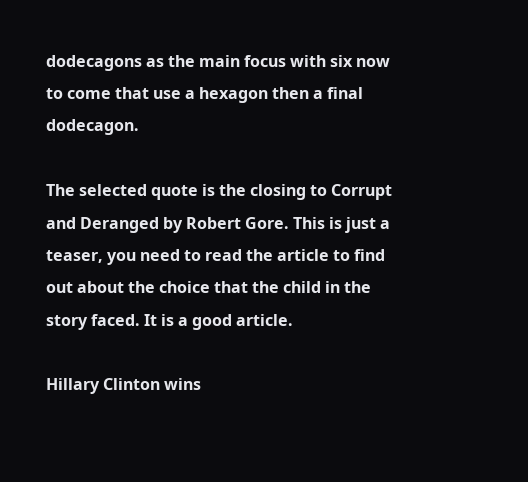dodecagons as the main focus with six now to come that use a hexagon then a final dodecagon.

The selected quote is the closing to Corrupt and Deranged by Robert Gore. This is just a teaser, you need to read the article to find out about the choice that the child in the story faced. It is a good article.

Hillary Clinton wins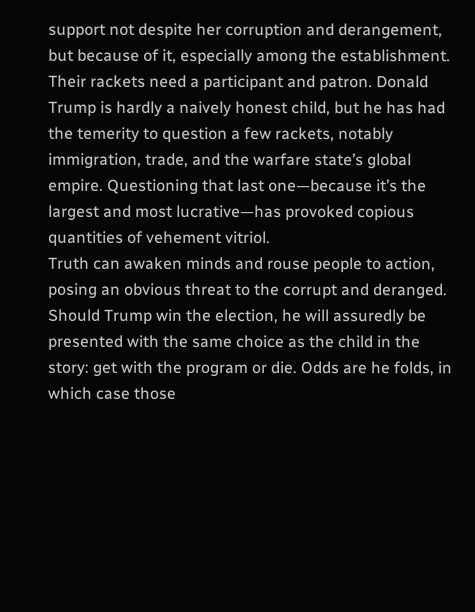support not despite her corruption and derangement, but because of it, especially among the establishment. Their rackets need a participant and patron. Donald Trump is hardly a naively honest child, but he has had the temerity to question a few rackets, notably immigration, trade, and the warfare state’s global empire. Questioning that last one—because it’s the largest and most lucrative—has provoked copious quantities of vehement vitriol.
Truth can awaken minds and rouse people to action, posing an obvious threat to the corrupt and deranged. Should Trump win the election, he will assuredly be presented with the same choice as the child in the story: get with the program or die. Odds are he folds, in which case those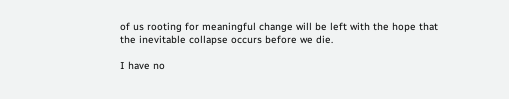of us rooting for meaningful change will be left with the hope that the inevitable collapse occurs before we die.

I have no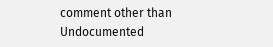comment other than Undocumented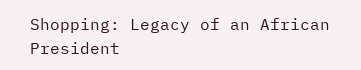Shopping: Legacy of an African President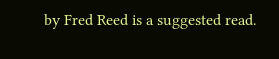by Fred Reed is a suggested read.